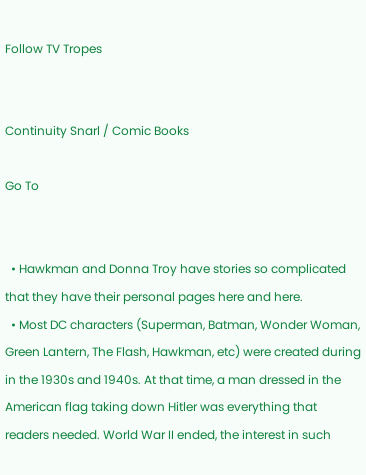Follow TV Tropes


Continuity Snarl / Comic Books

Go To


  • Hawkman and Donna Troy have stories so complicated that they have their personal pages here and here.
  • Most DC characters (Superman, Batman, Wonder Woman, Green Lantern, The Flash, Hawkman, etc) were created during in the 1930s and 1940s. At that time, a man dressed in the American flag taking down Hitler was everything that readers needed. World War II ended, the interest in such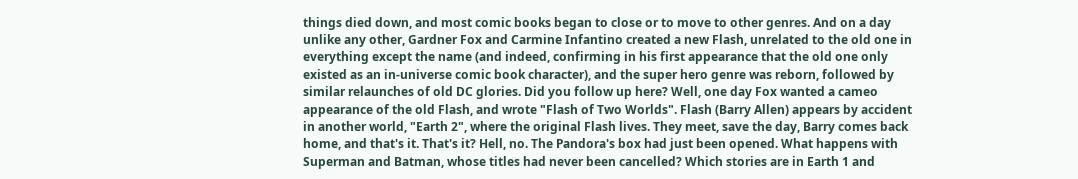things died down, and most comic books began to close or to move to other genres. And on a day unlike any other, Gardner Fox and Carmine Infantino created a new Flash, unrelated to the old one in everything except the name (and indeed, confirming in his first appearance that the old one only existed as an in-universe comic book character), and the super hero genre was reborn, followed by similar relaunches of old DC glories. Did you follow up here? Well, one day Fox wanted a cameo appearance of the old Flash, and wrote "Flash of Two Worlds". Flash (Barry Allen) appears by accident in another world, "Earth 2", where the original Flash lives. They meet, save the day, Barry comes back home, and that's it. That's it? Hell, no. The Pandora's box had just been opened. What happens with Superman and Batman, whose titles had never been cancelled? Which stories are in Earth 1 and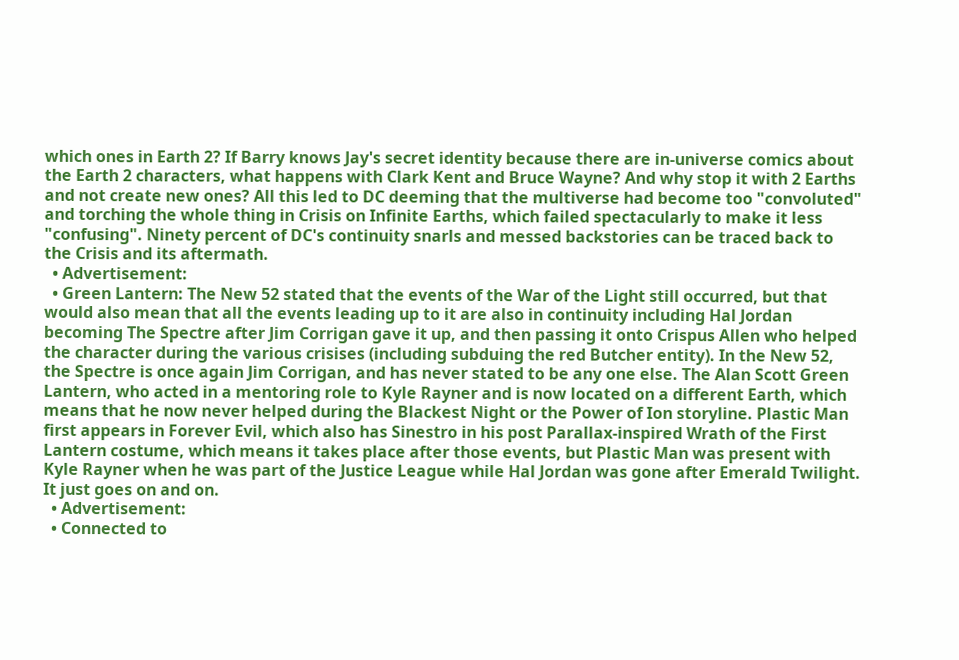which ones in Earth 2? If Barry knows Jay's secret identity because there are in-universe comics about the Earth 2 characters, what happens with Clark Kent and Bruce Wayne? And why stop it with 2 Earths and not create new ones? All this led to DC deeming that the multiverse had become too "convoluted" and torching the whole thing in Crisis on Infinite Earths, which failed spectacularly to make it less "confusing". Ninety percent of DC's continuity snarls and messed backstories can be traced back to the Crisis and its aftermath.
  • Advertisement:
  • Green Lantern: The New 52 stated that the events of the War of the Light still occurred, but that would also mean that all the events leading up to it are also in continuity including Hal Jordan becoming The Spectre after Jim Corrigan gave it up, and then passing it onto Crispus Allen who helped the character during the various crisises (including subduing the red Butcher entity). In the New 52, the Spectre is once again Jim Corrigan, and has never stated to be any one else. The Alan Scott Green Lantern, who acted in a mentoring role to Kyle Rayner and is now located on a different Earth, which means that he now never helped during the Blackest Night or the Power of Ion storyline. Plastic Man first appears in Forever Evil, which also has Sinestro in his post Parallax-inspired Wrath of the First Lantern costume, which means it takes place after those events, but Plastic Man was present with Kyle Rayner when he was part of the Justice League while Hal Jordan was gone after Emerald Twilight. It just goes on and on.
  • Advertisement:
  • Connected to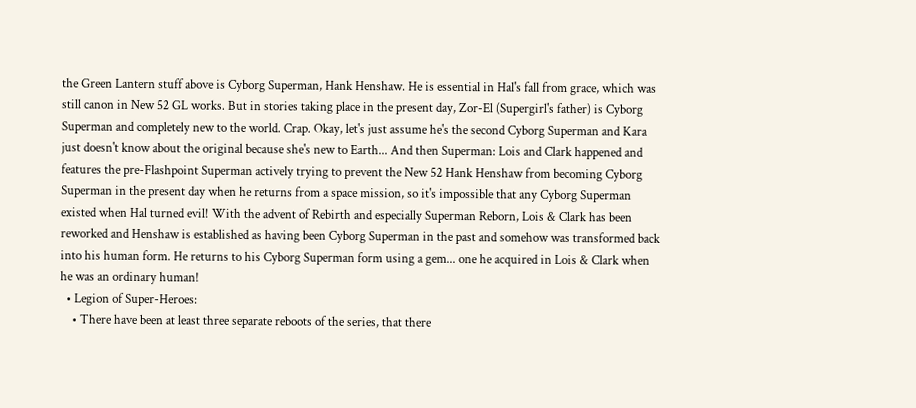the Green Lantern stuff above is Cyborg Superman, Hank Henshaw. He is essential in Hal's fall from grace, which was still canon in New 52 GL works. But in stories taking place in the present day, Zor-El (Supergirl's father) is Cyborg Superman and completely new to the world. Crap. Okay, let's just assume he's the second Cyborg Superman and Kara just doesn't know about the original because she's new to Earth... And then Superman: Lois and Clark happened and features the pre-Flashpoint Superman actively trying to prevent the New 52 Hank Henshaw from becoming Cyborg Superman in the present day when he returns from a space mission, so it's impossible that any Cyborg Superman existed when Hal turned evil! With the advent of Rebirth and especially Superman Reborn, Lois & Clark has been reworked and Henshaw is established as having been Cyborg Superman in the past and somehow was transformed back into his human form. He returns to his Cyborg Superman form using a gem... one he acquired in Lois & Clark when he was an ordinary human!
  • Legion of Super-Heroes:
    • There have been at least three separate reboots of the series, that there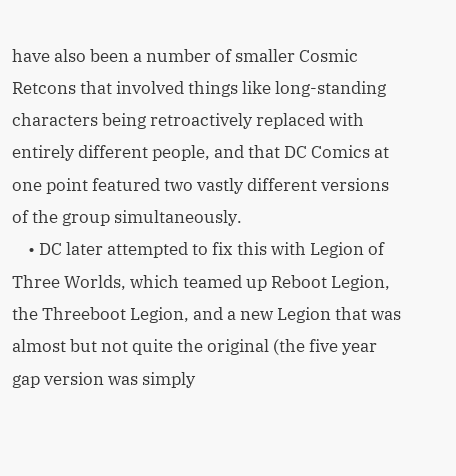have also been a number of smaller Cosmic Retcons that involved things like long-standing characters being retroactively replaced with entirely different people, and that DC Comics at one point featured two vastly different versions of the group simultaneously.
    • DC later attempted to fix this with Legion of Three Worlds, which teamed up Reboot Legion, the Threeboot Legion, and a new Legion that was almost but not quite the original (the five year gap version was simply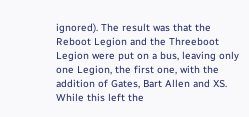ignored). The result was that the Reboot Legion and the Threeboot Legion were put on a bus, leaving only one Legion, the first one, with the addition of Gates, Bart Allen and XS. While this left the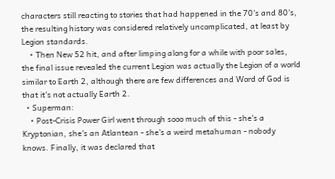characters still reacting to stories that had happened in the 70's and 80's, the resulting history was considered relatively uncomplicated, at least by Legion standards.
    • Then New 52 hit, and after limping along for a while with poor sales, the final issue revealed the current Legion was actually the Legion of a world similar to Earth 2, although there are few differences and Word of God is that it's not actually Earth 2.
  • Superman:
    • Post-Crisis Power Girl went through sooo much of this - she's a Kryptonian, she's an Atlantean - she's a weird metahuman - nobody knows. Finally, it was declared that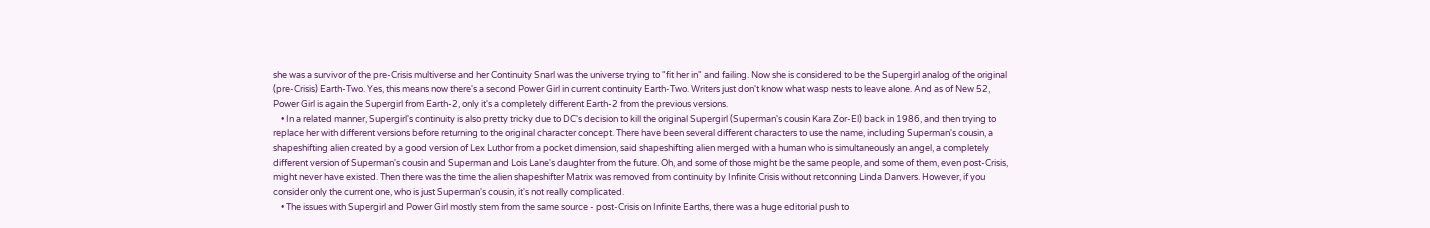she was a survivor of the pre-Crisis multiverse and her Continuity Snarl was the universe trying to "fit her in" and failing. Now she is considered to be the Supergirl analog of the original (pre-Crisis) Earth-Two. Yes, this means now there's a second Power Girl in current continuity Earth-Two. Writers just don't know what wasp nests to leave alone. And as of New 52, Power Girl is again the Supergirl from Earth-2, only it's a completely different Earth-2 from the previous versions.
    • In a related manner, Supergirl's continuity is also pretty tricky due to DC's decision to kill the original Supergirl (Superman's cousin Kara Zor-El) back in 1986, and then trying to replace her with different versions before returning to the original character concept. There have been several different characters to use the name, including Superman's cousin, a shapeshifting alien created by a good version of Lex Luthor from a pocket dimension, said shapeshifting alien merged with a human who is simultaneously an angel, a completely different version of Superman's cousin and Superman and Lois Lane's daughter from the future. Oh, and some of those might be the same people, and some of them, even post-Crisis, might never have existed. Then there was the time the alien shapeshifter Matrix was removed from continuity by Infinite Crisis without retconning Linda Danvers. However, if you consider only the current one, who is just Superman's cousin, it's not really complicated.
    • The issues with Supergirl and Power Girl mostly stem from the same source - post-Crisis on Infinite Earths, there was a huge editorial push to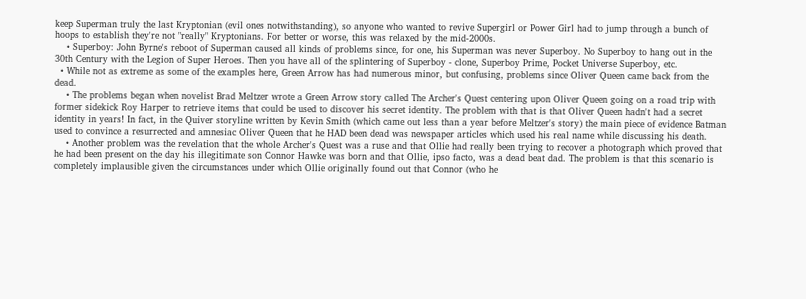keep Superman truly the last Kryptonian (evil ones notwithstanding), so anyone who wanted to revive Supergirl or Power Girl had to jump through a bunch of hoops to establish they're not "really" Kryptonians. For better or worse, this was relaxed by the mid-2000s.
    • Superboy: John Byrne's reboot of Superman caused all kinds of problems since, for one, his Superman was never Superboy. No Superboy to hang out in the 30th Century with the Legion of Super Heroes. Then you have all of the splintering of Superboy - clone, Superboy Prime, Pocket Universe Superboy, etc.
  • While not as extreme as some of the examples here, Green Arrow has had numerous minor, but confusing, problems since Oliver Queen came back from the dead.
    • The problems began when novelist Brad Meltzer wrote a Green Arrow story called The Archer's Quest centering upon Oliver Queen going on a road trip with former sidekick Roy Harper to retrieve items that could be used to discover his secret identity. The problem with that is that Oliver Queen hadn't had a secret identity in years! In fact, in the Quiver storyline written by Kevin Smith (which came out less than a year before Meltzer's story) the main piece of evidence Batman used to convince a resurrected and amnesiac Oliver Queen that he HAD been dead was newspaper articles which used his real name while discussing his death.
    • Another problem was the revelation that the whole Archer's Quest was a ruse and that Ollie had really been trying to recover a photograph which proved that he had been present on the day his illegitimate son Connor Hawke was born and that Ollie, ipso facto, was a dead beat dad. The problem is that this scenario is completely implausible given the circumstances under which Ollie originally found out that Connor (who he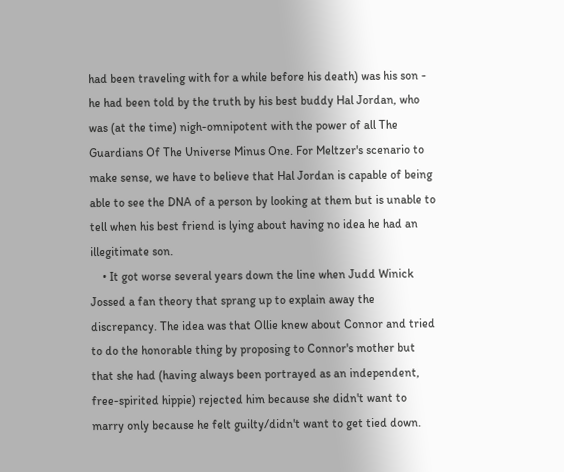had been traveling with for a while before his death) was his son - he had been told by the truth by his best buddy Hal Jordan, who was (at the time) nigh-omnipotent with the power of all The Guardians Of The Universe Minus One. For Meltzer's scenario to make sense, we have to believe that Hal Jordan is capable of being able to see the DNA of a person by looking at them but is unable to tell when his best friend is lying about having no idea he had an illegitimate son.
    • It got worse several years down the line when Judd Winick Jossed a fan theory that sprang up to explain away the discrepancy. The idea was that Ollie knew about Connor and tried to do the honorable thing by proposing to Connor's mother but that she had (having always been portrayed as an independent, free-spirited hippie) rejected him because she didn't want to marry only because he felt guilty/didn't want to get tied down.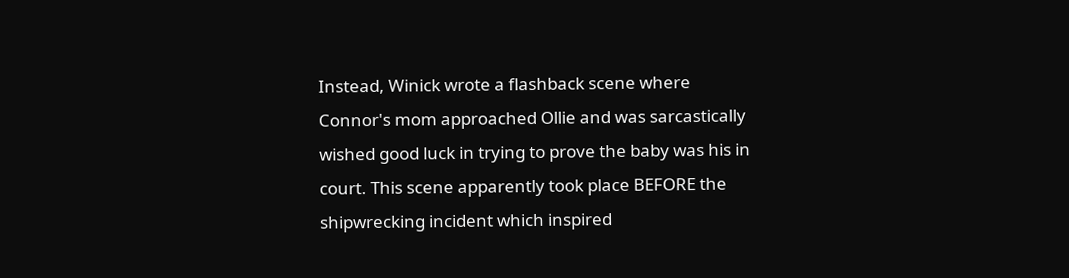Instead, Winick wrote a flashback scene where Connor's mom approached Ollie and was sarcastically wished good luck in trying to prove the baby was his in court. This scene apparently took place BEFORE the shipwrecking incident which inspired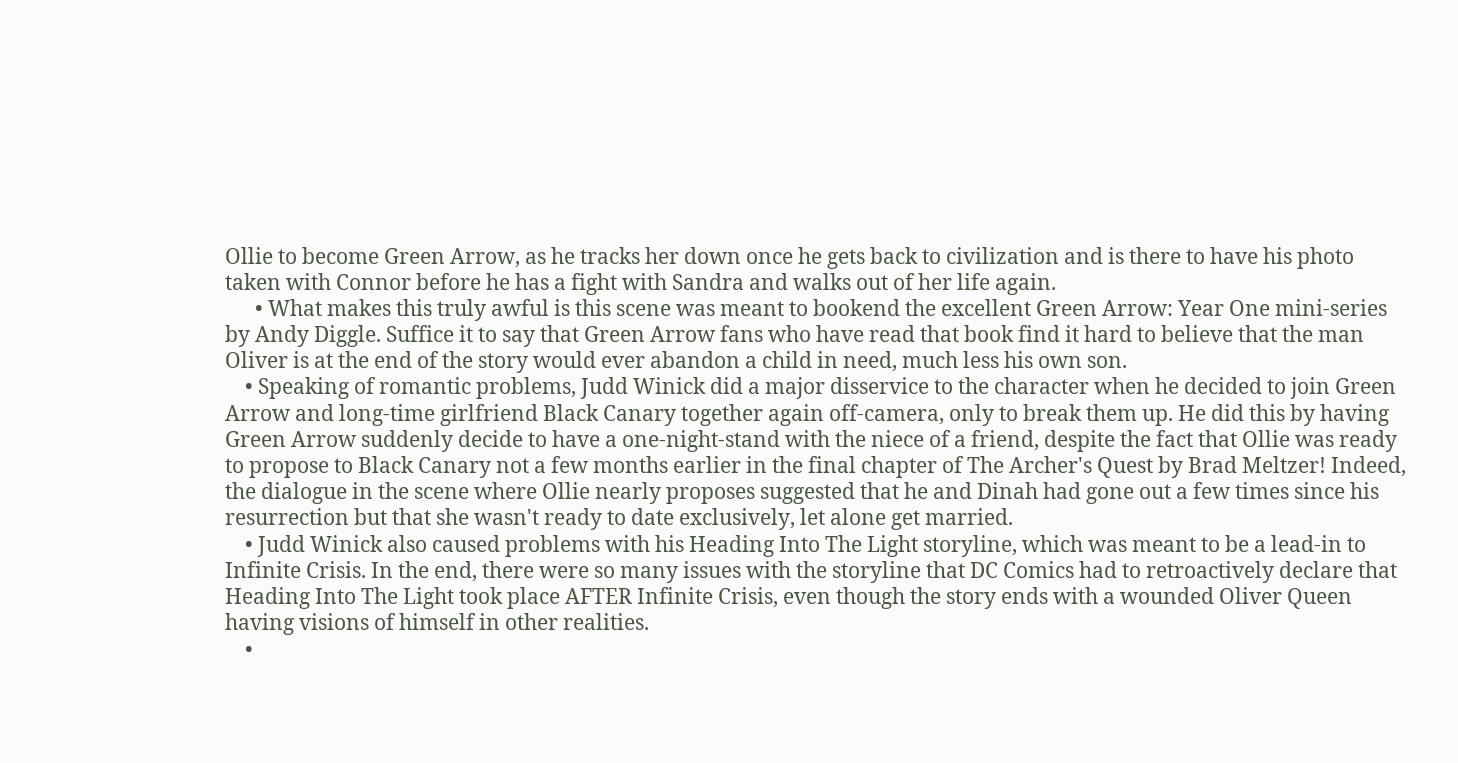Ollie to become Green Arrow, as he tracks her down once he gets back to civilization and is there to have his photo taken with Connor before he has a fight with Sandra and walks out of her life again.
      • What makes this truly awful is this scene was meant to bookend the excellent Green Arrow: Year One mini-series by Andy Diggle. Suffice it to say that Green Arrow fans who have read that book find it hard to believe that the man Oliver is at the end of the story would ever abandon a child in need, much less his own son.
    • Speaking of romantic problems, Judd Winick did a major disservice to the character when he decided to join Green Arrow and long-time girlfriend Black Canary together again off-camera, only to break them up. He did this by having Green Arrow suddenly decide to have a one-night-stand with the niece of a friend, despite the fact that Ollie was ready to propose to Black Canary not a few months earlier in the final chapter of The Archer's Quest by Brad Meltzer! Indeed, the dialogue in the scene where Ollie nearly proposes suggested that he and Dinah had gone out a few times since his resurrection but that she wasn't ready to date exclusively, let alone get married.
    • Judd Winick also caused problems with his Heading Into The Light storyline, which was meant to be a lead-in to Infinite Crisis. In the end, there were so many issues with the storyline that DC Comics had to retroactively declare that Heading Into The Light took place AFTER Infinite Crisis, even though the story ends with a wounded Oliver Queen having visions of himself in other realities.
    •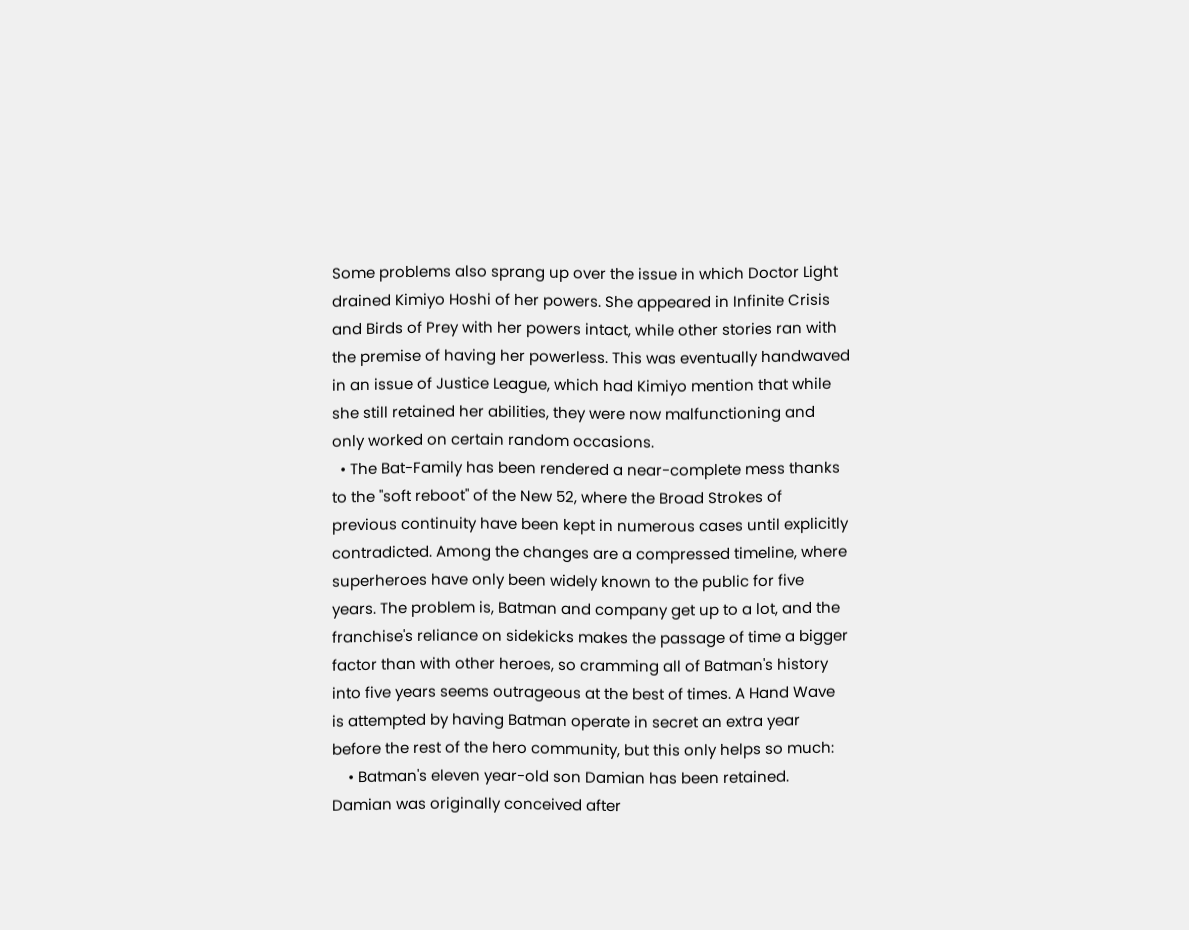Some problems also sprang up over the issue in which Doctor Light drained Kimiyo Hoshi of her powers. She appeared in Infinite Crisis and Birds of Prey with her powers intact, while other stories ran with the premise of having her powerless. This was eventually handwaved in an issue of Justice League, which had Kimiyo mention that while she still retained her abilities, they were now malfunctioning and only worked on certain random occasions.
  • The Bat-Family has been rendered a near-complete mess thanks to the "soft reboot" of the New 52, where the Broad Strokes of previous continuity have been kept in numerous cases until explicitly contradicted. Among the changes are a compressed timeline, where superheroes have only been widely known to the public for five years. The problem is, Batman and company get up to a lot, and the franchise's reliance on sidekicks makes the passage of time a bigger factor than with other heroes, so cramming all of Batman's history into five years seems outrageous at the best of times. A Hand Wave is attempted by having Batman operate in secret an extra year before the rest of the hero community, but this only helps so much:
    • Batman's eleven year-old son Damian has been retained. Damian was originally conceived after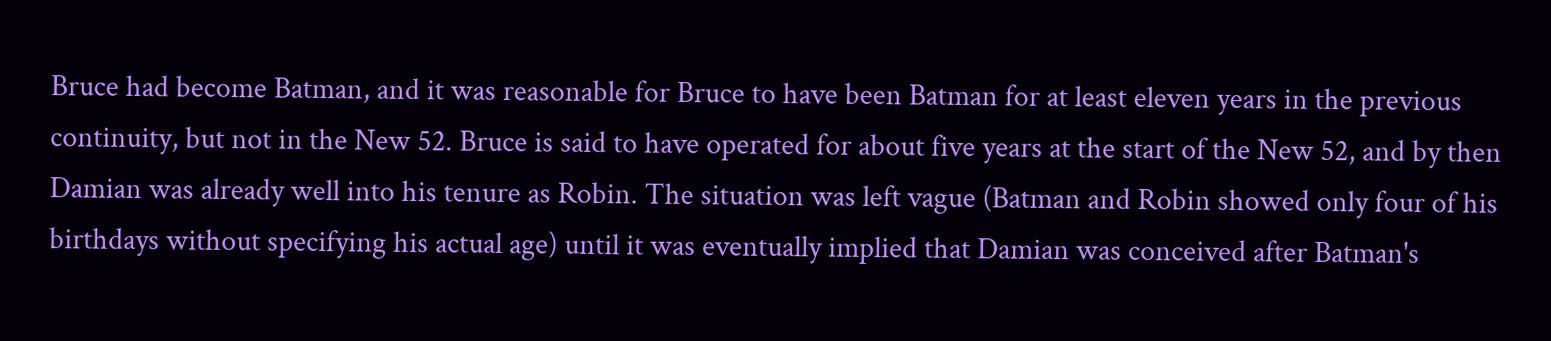Bruce had become Batman, and it was reasonable for Bruce to have been Batman for at least eleven years in the previous continuity, but not in the New 52. Bruce is said to have operated for about five years at the start of the New 52, and by then Damian was already well into his tenure as Robin. The situation was left vague (Batman and Robin showed only four of his birthdays without specifying his actual age) until it was eventually implied that Damian was conceived after Batman's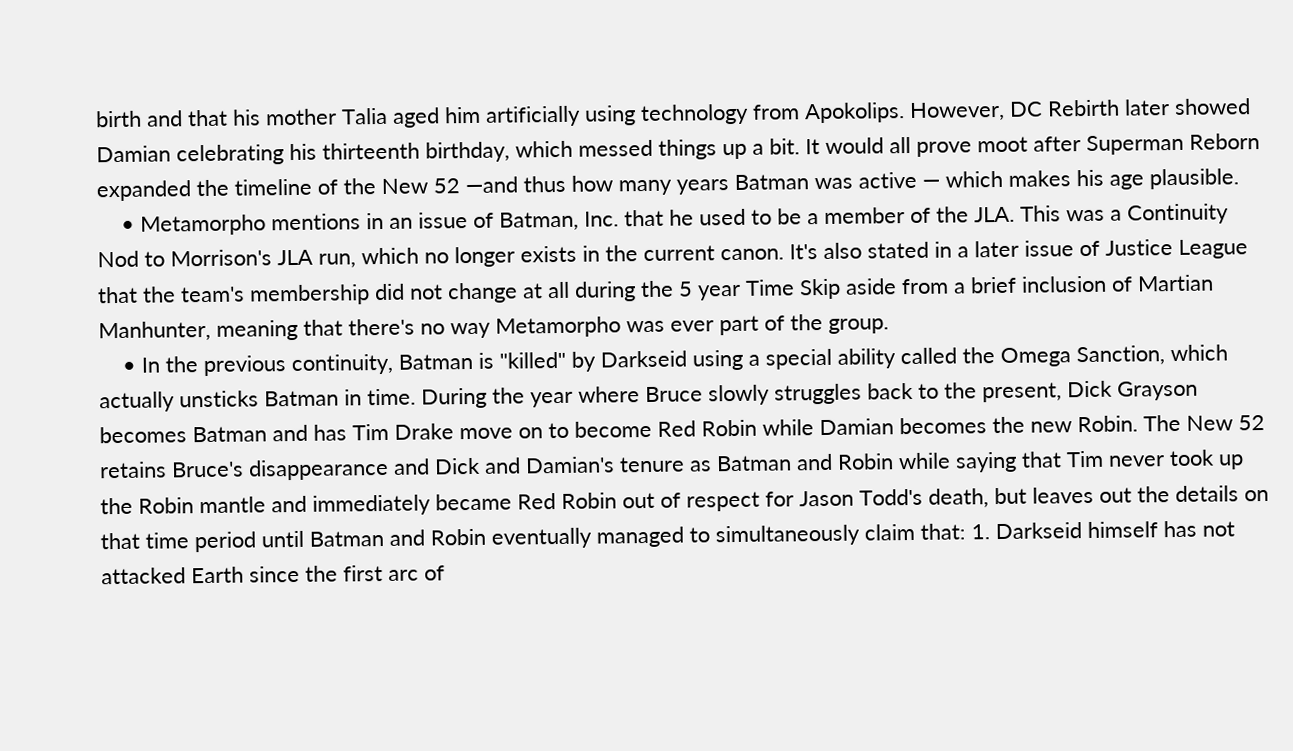birth and that his mother Talia aged him artificially using technology from Apokolips. However, DC Rebirth later showed Damian celebrating his thirteenth birthday, which messed things up a bit. It would all prove moot after Superman Reborn expanded the timeline of the New 52 —and thus how many years Batman was active — which makes his age plausible.
    • Metamorpho mentions in an issue of Batman, Inc. that he used to be a member of the JLA. This was a Continuity Nod to Morrison's JLA run, which no longer exists in the current canon. It's also stated in a later issue of Justice League that the team's membership did not change at all during the 5 year Time Skip aside from a brief inclusion of Martian Manhunter, meaning that there's no way Metamorpho was ever part of the group.
    • In the previous continuity, Batman is "killed" by Darkseid using a special ability called the Omega Sanction, which actually unsticks Batman in time. During the year where Bruce slowly struggles back to the present, Dick Grayson becomes Batman and has Tim Drake move on to become Red Robin while Damian becomes the new Robin. The New 52 retains Bruce's disappearance and Dick and Damian's tenure as Batman and Robin while saying that Tim never took up the Robin mantle and immediately became Red Robin out of respect for Jason Todd's death, but leaves out the details on that time period until Batman and Robin eventually managed to simultaneously claim that: 1. Darkseid himself has not attacked Earth since the first arc of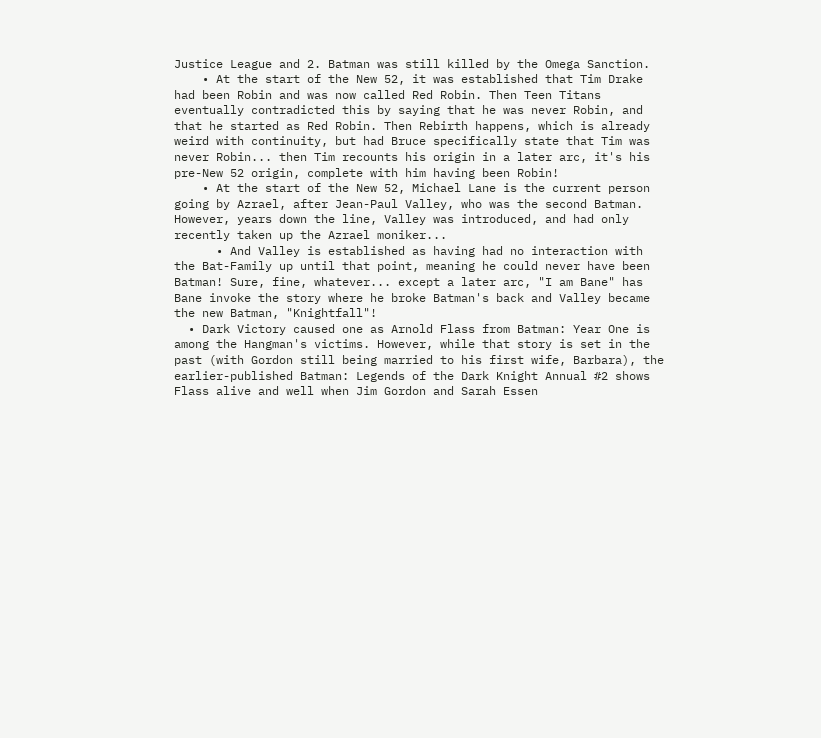Justice League and 2. Batman was still killed by the Omega Sanction.
    • At the start of the New 52, it was established that Tim Drake had been Robin and was now called Red Robin. Then Teen Titans eventually contradicted this by saying that he was never Robin, and that he started as Red Robin. Then Rebirth happens, which is already weird with continuity, but had Bruce specifically state that Tim was never Robin... then Tim recounts his origin in a later arc, it's his pre-New 52 origin, complete with him having been Robin!
    • At the start of the New 52, Michael Lane is the current person going by Azrael, after Jean-Paul Valley, who was the second Batman. However, years down the line, Valley was introduced, and had only recently taken up the Azrael moniker...
      • And Valley is established as having had no interaction with the Bat-Family up until that point, meaning he could never have been Batman! Sure, fine, whatever... except a later arc, "I am Bane" has Bane invoke the story where he broke Batman's back and Valley became the new Batman, "Knightfall"!
  • Dark Victory caused one as Arnold Flass from Batman: Year One is among the Hangman's victims. However, while that story is set in the past (with Gordon still being married to his first wife, Barbara), the earlier-published Batman: Legends of the Dark Knight Annual #2 shows Flass alive and well when Jim Gordon and Sarah Essen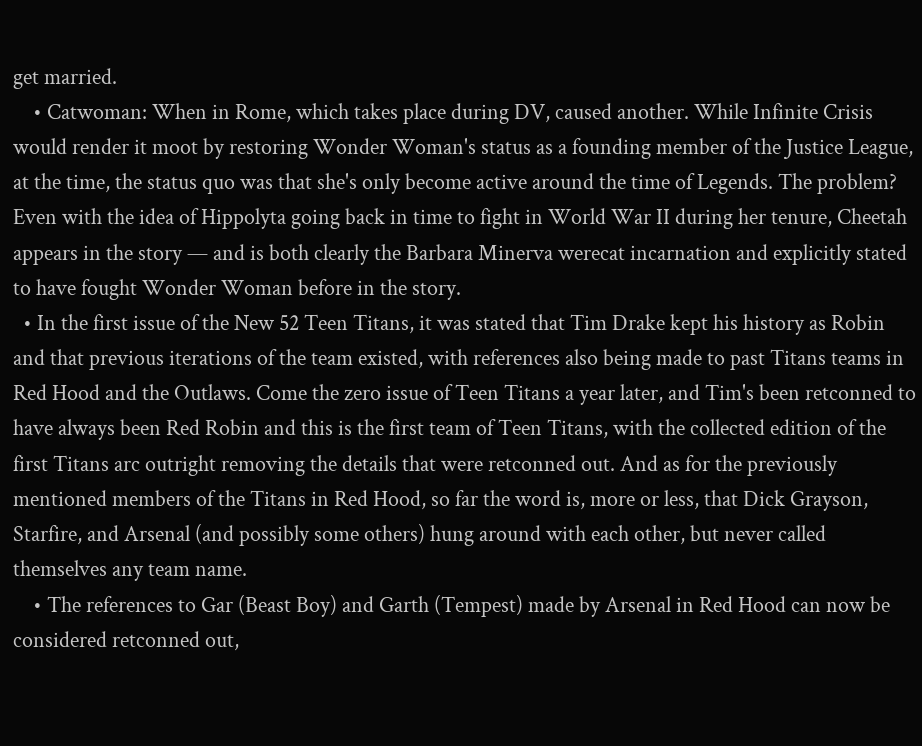get married.
    • Catwoman: When in Rome, which takes place during DV, caused another. While Infinite Crisis would render it moot by restoring Wonder Woman's status as a founding member of the Justice League, at the time, the status quo was that she's only become active around the time of Legends. The problem? Even with the idea of Hippolyta going back in time to fight in World War II during her tenure, Cheetah appears in the story — and is both clearly the Barbara Minerva werecat incarnation and explicitly stated to have fought Wonder Woman before in the story.
  • In the first issue of the New 52 Teen Titans, it was stated that Tim Drake kept his history as Robin and that previous iterations of the team existed, with references also being made to past Titans teams in Red Hood and the Outlaws. Come the zero issue of Teen Titans a year later, and Tim's been retconned to have always been Red Robin and this is the first team of Teen Titans, with the collected edition of the first Titans arc outright removing the details that were retconned out. And as for the previously mentioned members of the Titans in Red Hood, so far the word is, more or less, that Dick Grayson, Starfire, and Arsenal (and possibly some others) hung around with each other, but never called themselves any team name.
    • The references to Gar (Beast Boy) and Garth (Tempest) made by Arsenal in Red Hood can now be considered retconned out,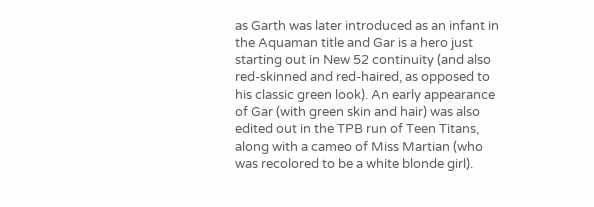as Garth was later introduced as an infant in the Aquaman title and Gar is a hero just starting out in New 52 continuity (and also red-skinned and red-haired, as opposed to his classic green look). An early appearance of Gar (with green skin and hair) was also edited out in the TPB run of Teen Titans, along with a cameo of Miss Martian (who was recolored to be a white blonde girl).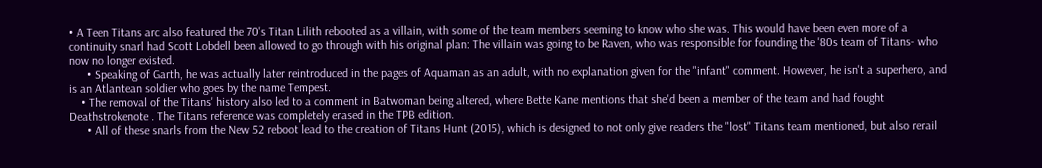• A Teen Titans arc also featured the 70's Titan Lilith rebooted as a villain, with some of the team members seeming to know who she was. This would have been even more of a continuity snarl had Scott Lobdell been allowed to go through with his original plan: The villain was going to be Raven, who was responsible for founding the '80s team of Titans- who now no longer existed.
      • Speaking of Garth, he was actually later reintroduced in the pages of Aquaman as an adult, with no explanation given for the "infant" comment. However, he isn't a superhero, and is an Atlantean soldier who goes by the name Tempest.
    • The removal of the Titans' history also led to a comment in Batwoman being altered, where Bette Kane mentions that she'd been a member of the team and had fought Deathstrokenote . The Titans reference was completely erased in the TPB edition.
      • All of these snarls from the New 52 reboot lead to the creation of Titans Hunt (2015), which is designed to not only give readers the "lost" Titans team mentioned, but also rerail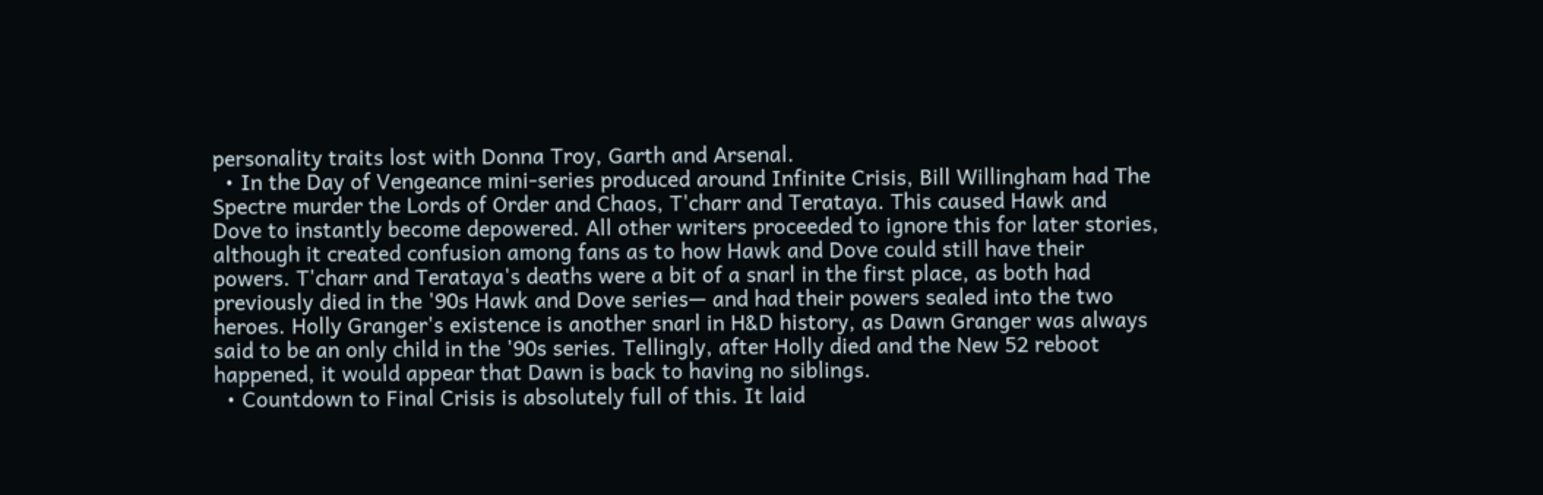personality traits lost with Donna Troy, Garth and Arsenal.
  • In the Day of Vengeance mini-series produced around Infinite Crisis, Bill Willingham had The Spectre murder the Lords of Order and Chaos, T'charr and Terataya. This caused Hawk and Dove to instantly become depowered. All other writers proceeded to ignore this for later stories, although it created confusion among fans as to how Hawk and Dove could still have their powers. T'charr and Terataya's deaths were a bit of a snarl in the first place, as both had previously died in the '90s Hawk and Dove series— and had their powers sealed into the two heroes. Holly Granger's existence is another snarl in H&D history, as Dawn Granger was always said to be an only child in the '90s series. Tellingly, after Holly died and the New 52 reboot happened, it would appear that Dawn is back to having no siblings.
  • Countdown to Final Crisis is absolutely full of this. It laid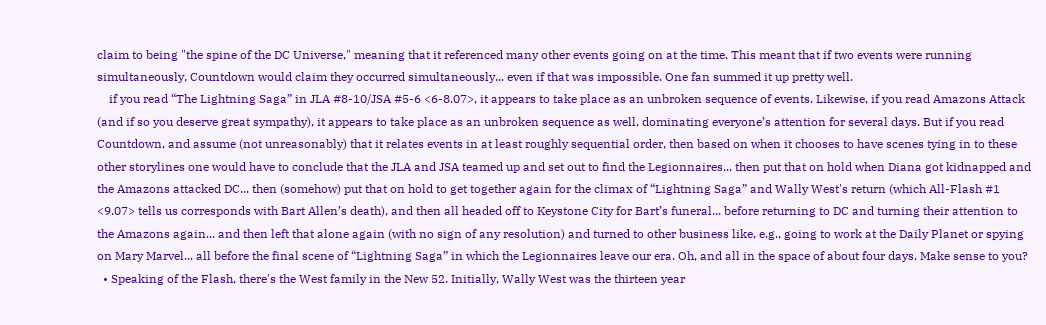claim to being "the spine of the DC Universe," meaning that it referenced many other events going on at the time. This meant that if two events were running simultaneously, Countdown would claim they occurred simultaneously... even if that was impossible. One fan summed it up pretty well.
    if you read “The Lightning Saga” in JLA #8-10/JSA #5-6 <6-8.07>, it appears to take place as an unbroken sequence of events. Likewise, if you read Amazons Attack (and if so you deserve great sympathy), it appears to take place as an unbroken sequence as well, dominating everyone’s attention for several days. But if you read Countdown, and assume (not unreasonably) that it relates events in at least roughly sequential order, then based on when it chooses to have scenes tying in to these other storylines one would have to conclude that the JLA and JSA teamed up and set out to find the Legionnaires... then put that on hold when Diana got kidnapped and the Amazons attacked DC... then (somehow) put that on hold to get together again for the climax of “Lightning Saga” and Wally West's return (which All-Flash #1 <9.07> tells us corresponds with Bart Allen’s death), and then all headed off to Keystone City for Bart’s funeral... before returning to DC and turning their attention to the Amazons again... and then left that alone again (with no sign of any resolution) and turned to other business like, e.g., going to work at the Daily Planet or spying on Mary Marvel... all before the final scene of “Lightning Saga” in which the Legionnaires leave our era. Oh, and all in the space of about four days. Make sense to you?
  • Speaking of the Flash, there's the West family in the New 52. Initially, Wally West was the thirteen year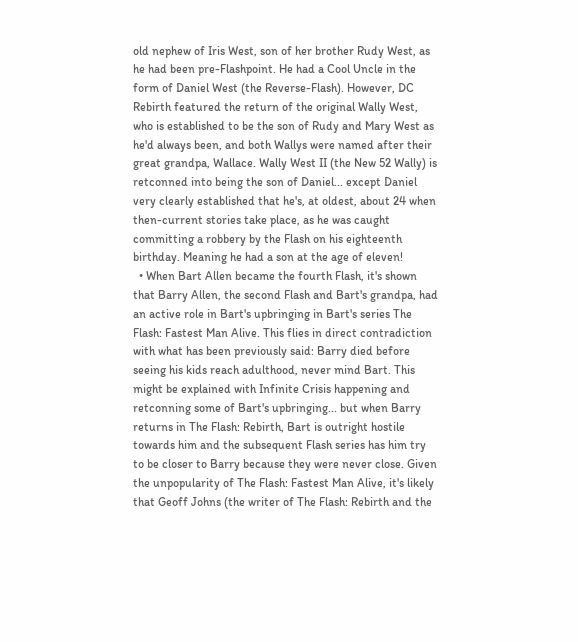old nephew of Iris West, son of her brother Rudy West, as he had been pre-Flashpoint. He had a Cool Uncle in the form of Daniel West (the Reverse-Flash). However, DC Rebirth featured the return of the original Wally West, who is established to be the son of Rudy and Mary West as he'd always been, and both Wallys were named after their great grandpa, Wallace. Wally West II (the New 52 Wally) is retconned into being the son of Daniel... except Daniel very clearly established that he's, at oldest, about 24 when then-current stories take place, as he was caught committing a robbery by the Flash on his eighteenth birthday. Meaning he had a son at the age of eleven!
  • When Bart Allen became the fourth Flash, it's shown that Barry Allen, the second Flash and Bart's grandpa, had an active role in Bart's upbringing in Bart's series The Flash: Fastest Man Alive. This flies in direct contradiction with what has been previously said: Barry died before seeing his kids reach adulthood, never mind Bart. This might be explained with Infinite Crisis happening and retconning some of Bart's upbringing... but when Barry returns in The Flash: Rebirth, Bart is outright hostile towards him and the subsequent Flash series has him try to be closer to Barry because they were never close. Given the unpopularity of The Flash: Fastest Man Alive, it's likely that Geoff Johns (the writer of The Flash: Rebirth and the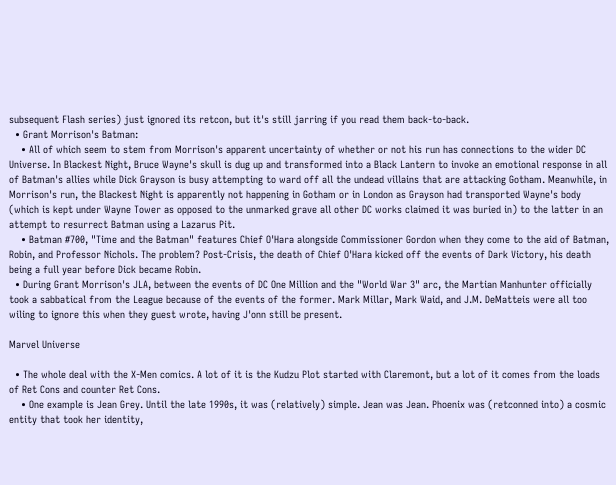subsequent Flash series) just ignored its retcon, but it's still jarring if you read them back-to-back.
  • Grant Morrison's Batman:
    • All of which seem to stem from Morrison's apparent uncertainty of whether or not his run has connections to the wider DC Universe. In Blackest Night, Bruce Wayne's skull is dug up and transformed into a Black Lantern to invoke an emotional response in all of Batman's allies while Dick Grayson is busy attempting to ward off all the undead villains that are attacking Gotham. Meanwhile, in Morrison's run, the Blackest Night is apparently not happening in Gotham or in London as Grayson had transported Wayne's body (which is kept under Wayne Tower as opposed to the unmarked grave all other DC works claimed it was buried in) to the latter in an attempt to resurrect Batman using a Lazarus Pit.
    • Batman #700, "Time and the Batman" features Chief O'Hara alongside Commissioner Gordon when they come to the aid of Batman, Robin, and Professor Nichols. The problem? Post-Crisis, the death of Chief O'Hara kicked off the events of Dark Victory, his death being a full year before Dick became Robin.
  • During Grant Morrison's JLA, between the events of DC One Million and the "World War 3" arc, the Martian Manhunter officially took a sabbatical from the League because of the events of the former. Mark Millar, Mark Waid, and J.M. DeMatteis were all too wiling to ignore this when they guest wrote, having J'onn still be present.

Marvel Universe

  • The whole deal with the X-Men comics. A lot of it is the Kudzu Plot started with Claremont, but a lot of it comes from the loads of Ret Cons and counter Ret Cons.
    • One example is Jean Grey. Until the late 1990s, it was (relatively) simple. Jean was Jean. Phoenix was (retconned into) a cosmic entity that took her identity,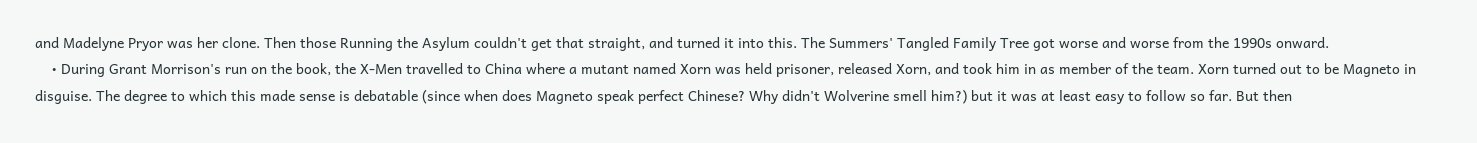and Madelyne Pryor was her clone. Then those Running the Asylum couldn't get that straight, and turned it into this. The Summers' Tangled Family Tree got worse and worse from the 1990s onward.
    • During Grant Morrison's run on the book, the X-Men travelled to China where a mutant named Xorn was held prisoner, released Xorn, and took him in as member of the team. Xorn turned out to be Magneto in disguise. The degree to which this made sense is debatable (since when does Magneto speak perfect Chinese? Why didn't Wolverine smell him?) but it was at least easy to follow so far. But then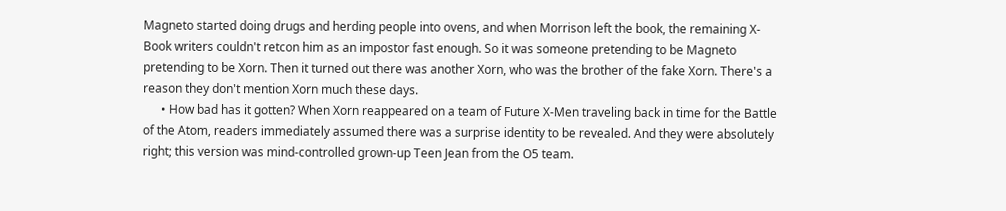Magneto started doing drugs and herding people into ovens, and when Morrison left the book, the remaining X-Book writers couldn't retcon him as an impostor fast enough. So it was someone pretending to be Magneto pretending to be Xorn. Then it turned out there was another Xorn, who was the brother of the fake Xorn. There's a reason they don't mention Xorn much these days.
      • How bad has it gotten? When Xorn reappeared on a team of Future X-Men traveling back in time for the Battle of the Atom, readers immediately assumed there was a surprise identity to be revealed. And they were absolutely right; this version was mind-controlled grown-up Teen Jean from the O5 team.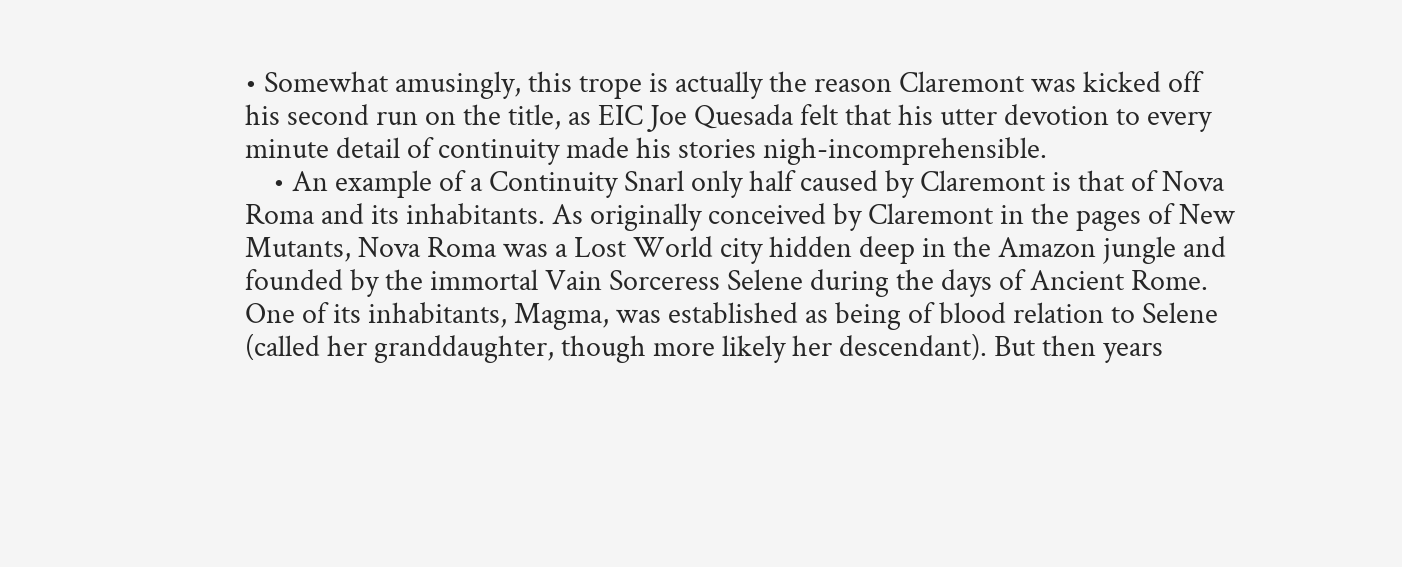• Somewhat amusingly, this trope is actually the reason Claremont was kicked off his second run on the title, as EIC Joe Quesada felt that his utter devotion to every minute detail of continuity made his stories nigh-incomprehensible.
    • An example of a Continuity Snarl only half caused by Claremont is that of Nova Roma and its inhabitants. As originally conceived by Claremont in the pages of New Mutants, Nova Roma was a Lost World city hidden deep in the Amazon jungle and founded by the immortal Vain Sorceress Selene during the days of Ancient Rome. One of its inhabitants, Magma, was established as being of blood relation to Selene (called her granddaughter, though more likely her descendant). But then years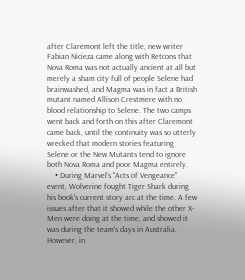after Claremont left the title, new writer Fabian Nicieza came along with Retcons that Nova Roma was not actually ancient at all but merely a sham city full of people Selene had brainwashed, and Magma was in fact a British mutant named Allison Crestmere with no blood relationship to Selene. The two camps went back and forth on this after Claremont came back, until the continuity was so utterly wrecked that modern stories featuring Selene or the New Mutants tend to ignore both Nova Roma and poor Magma entirely.
    • During Marvel's "Acts of Vengeance" event, Wolverine fought Tiger Shark during his book's current story arc at the time. A few issues after that it showed while the other X-Men were doing at the time, and showed it was during the team's days in Australia. However, in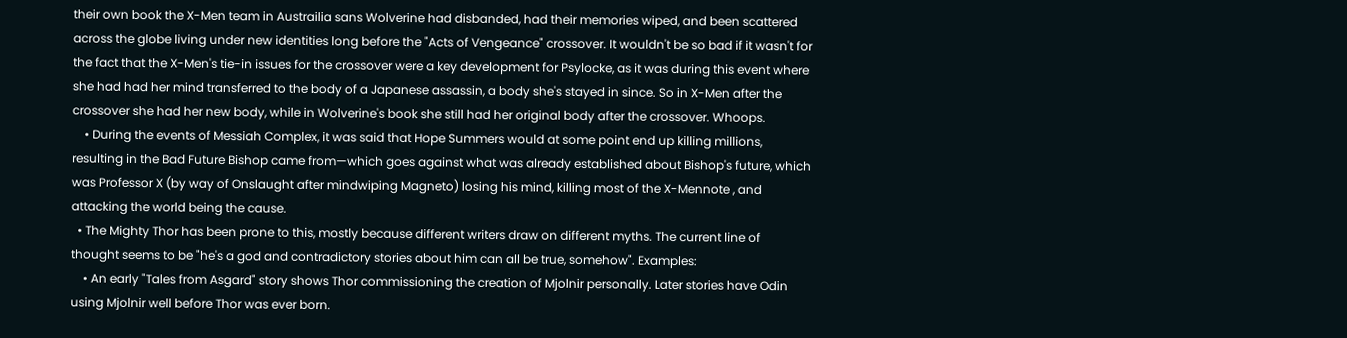their own book the X-Men team in Austrailia sans Wolverine had disbanded, had their memories wiped, and been scattered across the globe living under new identities long before the "Acts of Vengeance" crossover. It wouldn't be so bad if it wasn't for the fact that the X-Men's tie-in issues for the crossover were a key development for Psylocke, as it was during this event where she had had her mind transferred to the body of a Japanese assassin, a body she's stayed in since. So in X-Men after the crossover she had her new body, while in Wolverine's book she still had her original body after the crossover. Whoops.
    • During the events of Messiah Complex, it was said that Hope Summers would at some point end up killing millions, resulting in the Bad Future Bishop came from—which goes against what was already established about Bishop's future, which was Professor X (by way of Onslaught after mindwiping Magneto) losing his mind, killing most of the X-Mennote , and attacking the world being the cause.
  • The Mighty Thor has been prone to this, mostly because different writers draw on different myths. The current line of thought seems to be "he's a god and contradictory stories about him can all be true, somehow". Examples:
    • An early "Tales from Asgard" story shows Thor commissioning the creation of Mjolnir personally. Later stories have Odin using Mjolnir well before Thor was ever born.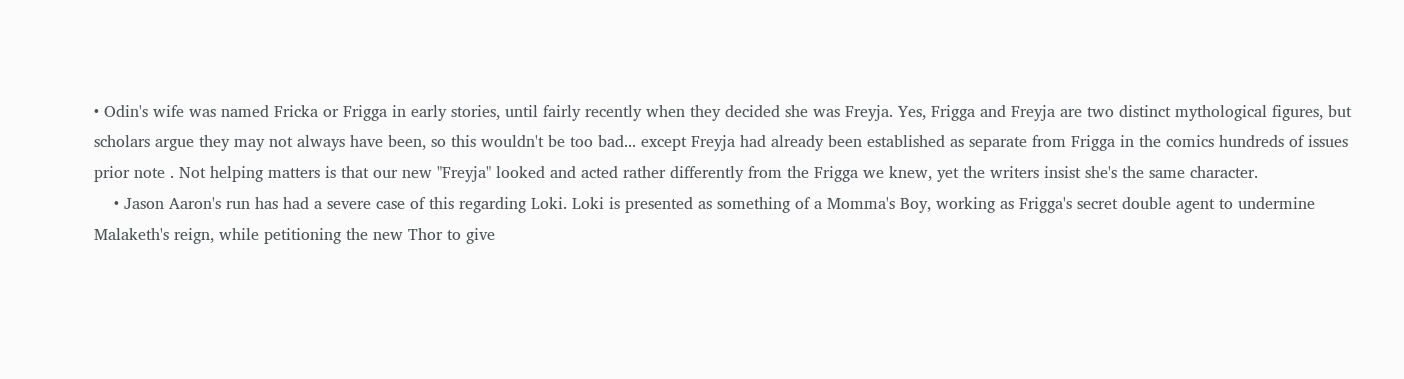• Odin's wife was named Fricka or Frigga in early stories, until fairly recently when they decided she was Freyja. Yes, Frigga and Freyja are two distinct mythological figures, but scholars argue they may not always have been, so this wouldn't be too bad... except Freyja had already been established as separate from Frigga in the comics hundreds of issues prior note . Not helping matters is that our new "Freyja" looked and acted rather differently from the Frigga we knew, yet the writers insist she's the same character.
    • Jason Aaron's run has had a severe case of this regarding Loki. Loki is presented as something of a Momma's Boy, working as Frigga's secret double agent to undermine Malaketh's reign, while petitioning the new Thor to give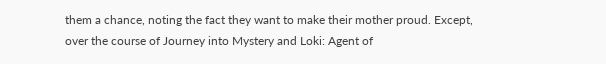them a chance, noting the fact they want to make their mother proud. Except, over the course of Journey into Mystery and Loki: Agent of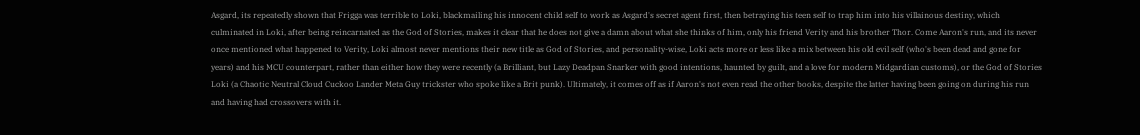Asgard, its repeatedly shown that Frigga was terrible to Loki, blackmailing his innocent child self to work as Asgard's secret agent first, then betraying his teen self to trap him into his villainous destiny, which culminated in Loki, after being reincarnated as the God of Stories, makes it clear that he does not give a damn about what she thinks of him, only his friend Verity and his brother Thor. Come Aaron's run, and its never once mentioned what happened to Verity, Loki almost never mentions their new title as God of Stories, and personality-wise, Loki acts more or less like a mix between his old evil self (who's been dead and gone for years) and his MCU counterpart, rather than either how they were recently (a Brilliant, but Lazy Deadpan Snarker with good intentions, haunted by guilt, and a love for modern Midgardian customs), or the God of Stories Loki (a Chaotic Neutral Cloud Cuckoo Lander Meta Guy trickster who spoke like a Brit punk). Ultimately, it comes off as if Aaron's not even read the other books, despite the latter having been going on during his run and having had crossovers with it.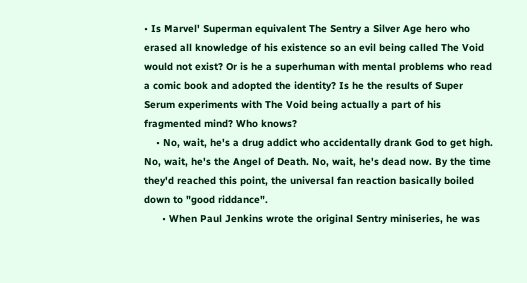• Is Marvel' Superman equivalent The Sentry a Silver Age hero who erased all knowledge of his existence so an evil being called The Void would not exist? Or is he a superhuman with mental problems who read a comic book and adopted the identity? Is he the results of Super Serum experiments with The Void being actually a part of his fragmented mind? Who knows?
    • No, wait, he's a drug addict who accidentally drank God to get high. No, wait, he's the Angel of Death. No, wait, he's dead now. By the time they'd reached this point, the universal fan reaction basically boiled down to "good riddance".
      • When Paul Jenkins wrote the original Sentry miniseries, he was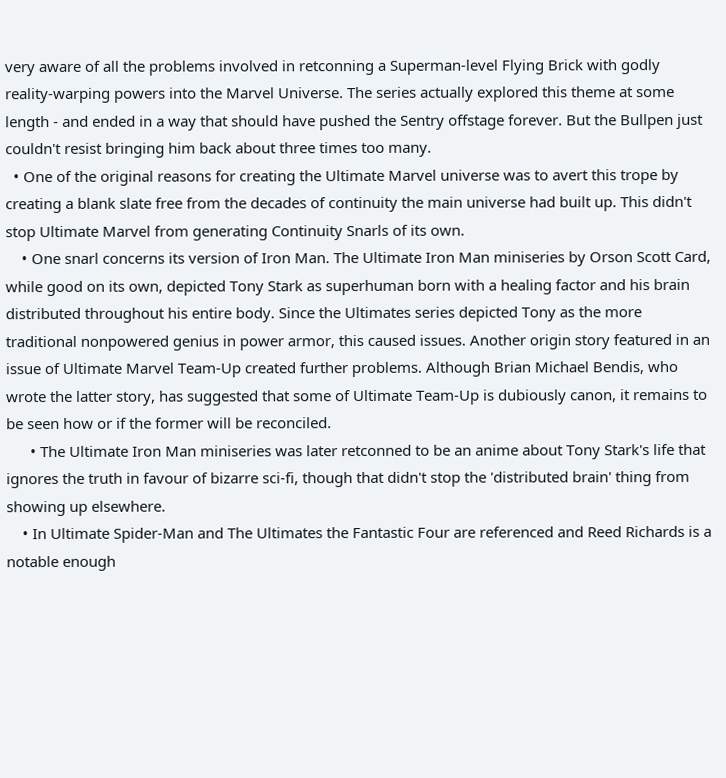very aware of all the problems involved in retconning a Superman-level Flying Brick with godly reality-warping powers into the Marvel Universe. The series actually explored this theme at some length - and ended in a way that should have pushed the Sentry offstage forever. But the Bullpen just couldn't resist bringing him back about three times too many.
  • One of the original reasons for creating the Ultimate Marvel universe was to avert this trope by creating a blank slate free from the decades of continuity the main universe had built up. This didn't stop Ultimate Marvel from generating Continuity Snarls of its own.
    • One snarl concerns its version of Iron Man. The Ultimate Iron Man miniseries by Orson Scott Card, while good on its own, depicted Tony Stark as superhuman born with a healing factor and his brain distributed throughout his entire body. Since the Ultimates series depicted Tony as the more traditional nonpowered genius in power armor, this caused issues. Another origin story featured in an issue of Ultimate Marvel Team-Up created further problems. Although Brian Michael Bendis, who wrote the latter story, has suggested that some of Ultimate Team-Up is dubiously canon, it remains to be seen how or if the former will be reconciled.
      • The Ultimate Iron Man miniseries was later retconned to be an anime about Tony Stark's life that ignores the truth in favour of bizarre sci-fi, though that didn't stop the 'distributed brain' thing from showing up elsewhere.
    • In Ultimate Spider-Man and The Ultimates the Fantastic Four are referenced and Reed Richards is a notable enough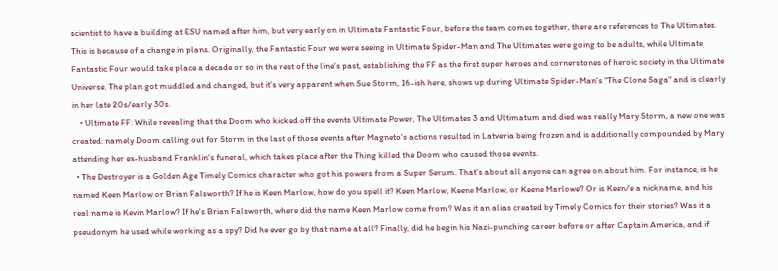scientist to have a building at ESU named after him, but very early on in Ultimate Fantastic Four, before the team comes together, there are references to The Ultimates. This is because of a change in plans. Originally, the Fantastic Four we were seeing in Ultimate Spider-Man and The Ultimates were going to be adults, while Ultimate Fantastic Four would take place a decade or so in the rest of the line's past, establishing the FF as the first super heroes and cornerstones of heroic society in the Ultimate Universe. The plan got muddled and changed, but it's very apparent when Sue Storm, 16-ish here, shows up during Ultimate Spider-Man's "The Clone Saga" and is clearly in her late 20s/early 30s.
    • Ultimate FF: While revealing that the Doom who kicked off the events Ultimate Power, The Ultimates 3 and Ultimatum and died was really Mary Storm, a new one was created: namely Doom calling out for Storm in the last of those events after Magneto's actions resulted in Latveria being frozen and is additionally compounded by Mary attending her ex-husband Franklin's funeral, which takes place after the Thing killed the Doom who caused those events.
  • The Destroyer is a Golden Age Timely Comics character who got his powers from a Super Serum. That's about all anyone can agree on about him. For instance, is he named Keen Marlow or Brian Falsworth? If he is Keen Marlow, how do you spell it? Keen Marlow, Keene Marlow, or Keene Marlowe? Or is Keen/e a nickname, and his real name is Kevin Marlow? If he's Brian Falsworth, where did the name Keen Marlow come from? Was it an alias created by Timely Comics for their stories? Was it a pseudonym he used while working as a spy? Did he ever go by that name at all? Finally, did he begin his Nazi-punching career before or after Captain America, and if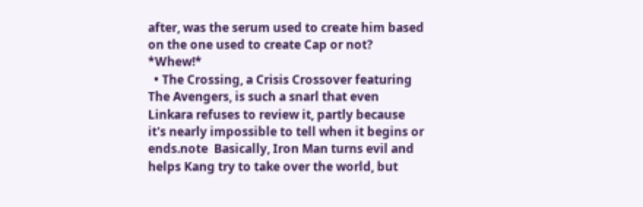after, was the serum used to create him based on the one used to create Cap or not? *Whew!*
  • The Crossing, a Crisis Crossover featuring The Avengers, is such a snarl that even Linkara refuses to review it, partly because it's nearly impossible to tell when it begins or ends.note  Basically, Iron Man turns evil and helps Kang try to take over the world, but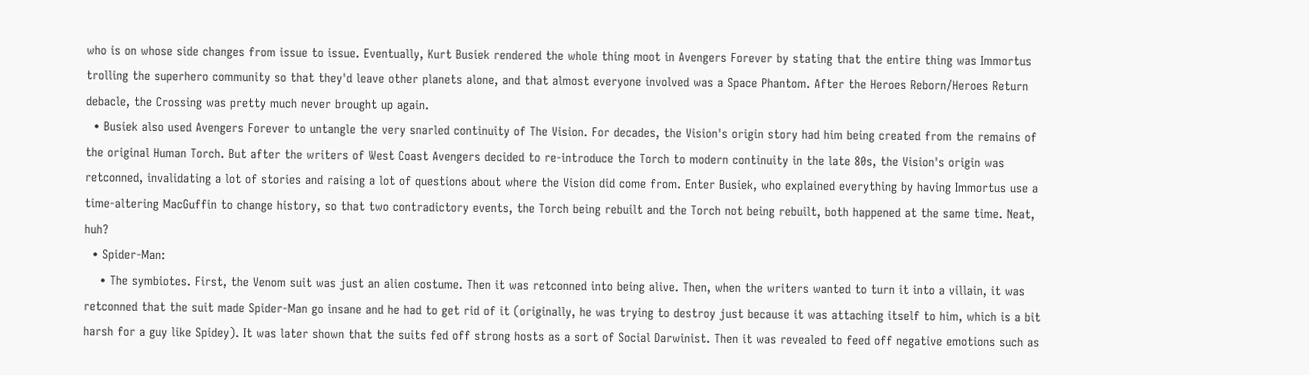who is on whose side changes from issue to issue. Eventually, Kurt Busiek rendered the whole thing moot in Avengers Forever by stating that the entire thing was Immortus trolling the superhero community so that they'd leave other planets alone, and that almost everyone involved was a Space Phantom. After the Heroes Reborn/Heroes Return debacle, the Crossing was pretty much never brought up again.
  • Busiek also used Avengers Forever to untangle the very snarled continuity of The Vision. For decades, the Vision's origin story had him being created from the remains of the original Human Torch. But after the writers of West Coast Avengers decided to re-introduce the Torch to modern continuity in the late 80s, the Vision's origin was retconned, invalidating a lot of stories and raising a lot of questions about where the Vision did come from. Enter Busiek, who explained everything by having Immortus use a time-altering MacGuffin to change history, so that two contradictory events, the Torch being rebuilt and the Torch not being rebuilt, both happened at the same time. Neat, huh?
  • Spider-Man:
    • The symbiotes. First, the Venom suit was just an alien costume. Then it was retconned into being alive. Then, when the writers wanted to turn it into a villain, it was retconned that the suit made Spider-Man go insane and he had to get rid of it (originally, he was trying to destroy just because it was attaching itself to him, which is a bit harsh for a guy like Spidey). It was later shown that the suits fed off strong hosts as a sort of Social Darwinist. Then it was revealed to feed off negative emotions such as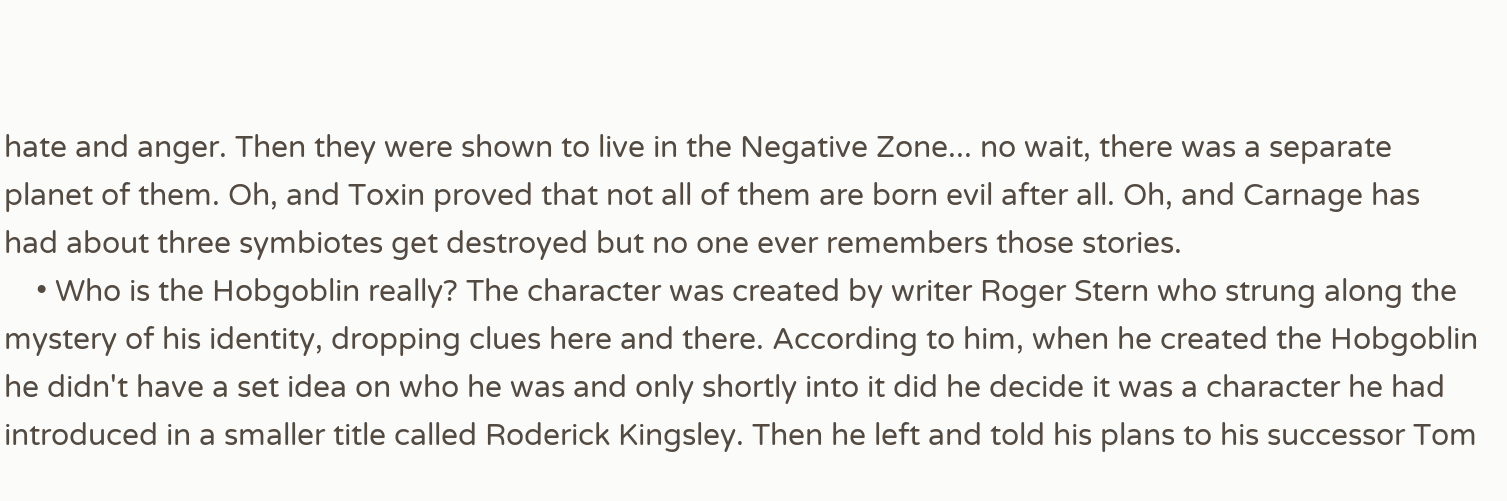hate and anger. Then they were shown to live in the Negative Zone... no wait, there was a separate planet of them. Oh, and Toxin proved that not all of them are born evil after all. Oh, and Carnage has had about three symbiotes get destroyed but no one ever remembers those stories.
    • Who is the Hobgoblin really? The character was created by writer Roger Stern who strung along the mystery of his identity, dropping clues here and there. According to him, when he created the Hobgoblin he didn't have a set idea on who he was and only shortly into it did he decide it was a character he had introduced in a smaller title called Roderick Kingsley. Then he left and told his plans to his successor Tom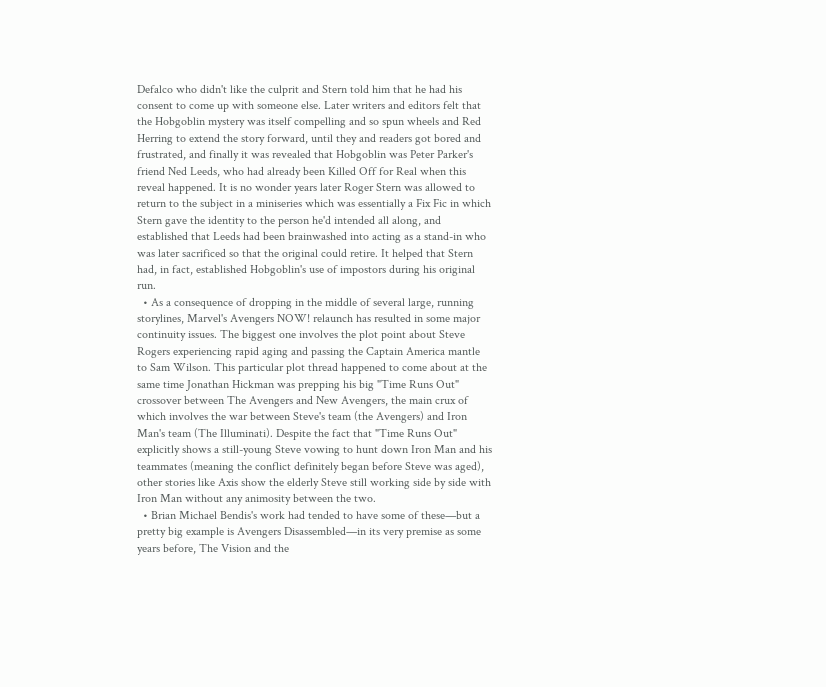Defalco who didn't like the culprit and Stern told him that he had his consent to come up with someone else. Later writers and editors felt that the Hobgoblin mystery was itself compelling and so spun wheels and Red Herring to extend the story forward, until they and readers got bored and frustrated, and finally it was revealed that Hobgoblin was Peter Parker's friend Ned Leeds, who had already been Killed Off for Real when this reveal happened. It is no wonder years later Roger Stern was allowed to return to the subject in a miniseries which was essentially a Fix Fic in which Stern gave the identity to the person he'd intended all along, and established that Leeds had been brainwashed into acting as a stand-in who was later sacrificed so that the original could retire. It helped that Stern had, in fact, established Hobgoblin's use of impostors during his original run.
  • As a consequence of dropping in the middle of several large, running storylines, Marvel's Avengers NOW! relaunch has resulted in some major continuity issues. The biggest one involves the plot point about Steve Rogers experiencing rapid aging and passing the Captain America mantle to Sam Wilson. This particular plot thread happened to come about at the same time Jonathan Hickman was prepping his big "Time Runs Out" crossover between The Avengers and New Avengers, the main crux of which involves the war between Steve's team (the Avengers) and Iron Man's team (The Illuminati). Despite the fact that "Time Runs Out" explicitly shows a still-young Steve vowing to hunt down Iron Man and his teammates (meaning the conflict definitely began before Steve was aged), other stories like Axis show the elderly Steve still working side by side with Iron Man without any animosity between the two.
  • Brian Michael Bendis's work had tended to have some of these—but a pretty big example is Avengers Disassembled—in its very premise as some years before, The Vision and the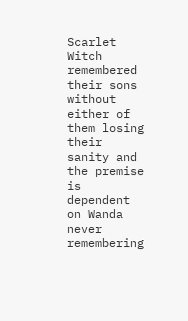Scarlet Witch remembered their sons without either of them losing their sanity and the premise is dependent on Wanda never remembering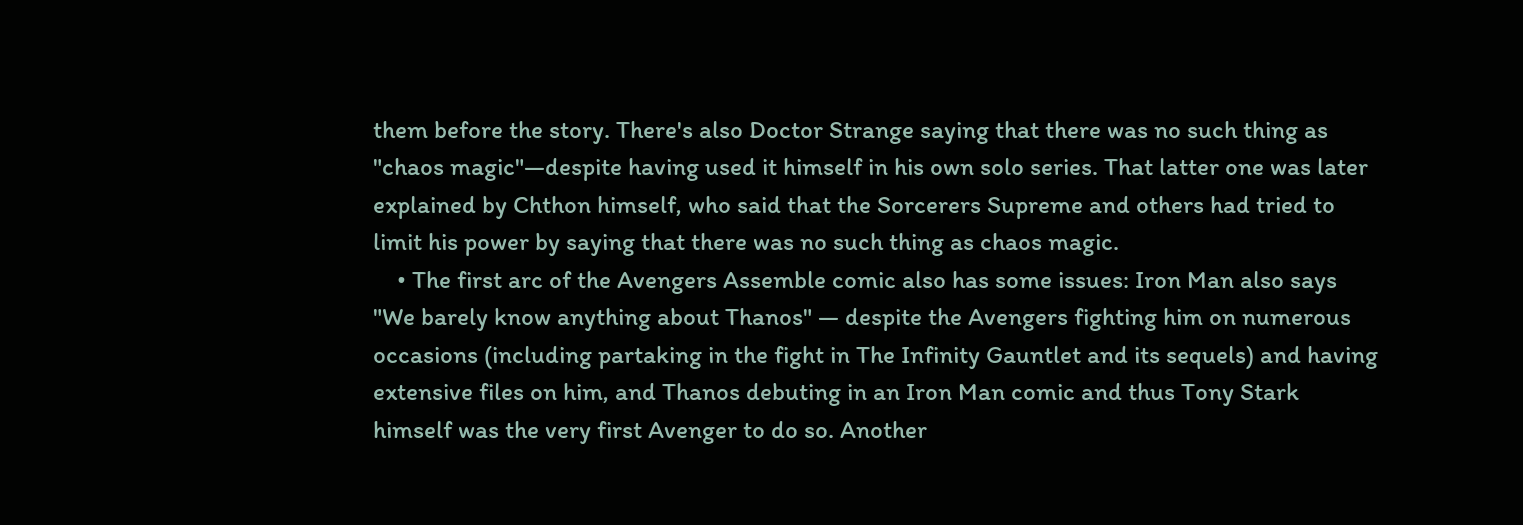them before the story. There's also Doctor Strange saying that there was no such thing as "chaos magic"—despite having used it himself in his own solo series. That latter one was later explained by Chthon himself, who said that the Sorcerers Supreme and others had tried to limit his power by saying that there was no such thing as chaos magic.
    • The first arc of the Avengers Assemble comic also has some issues: Iron Man also says "We barely know anything about Thanos" — despite the Avengers fighting him on numerous occasions (including partaking in the fight in The Infinity Gauntlet and its sequels) and having extensive files on him, and Thanos debuting in an Iron Man comic and thus Tony Stark himself was the very first Avenger to do so. Another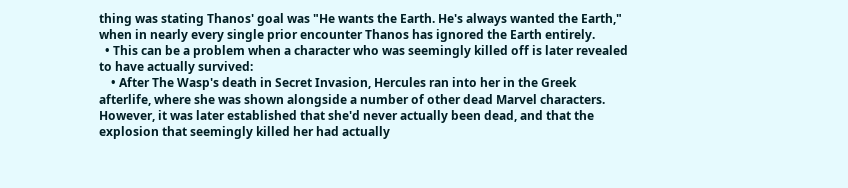thing was stating Thanos' goal was "He wants the Earth. He's always wanted the Earth," when in nearly every single prior encounter Thanos has ignored the Earth entirely.
  • This can be a problem when a character who was seemingly killed off is later revealed to have actually survived:
    • After The Wasp's death in Secret Invasion, Hercules ran into her in the Greek afterlife, where she was shown alongside a number of other dead Marvel characters. However, it was later established that she'd never actually been dead, and that the explosion that seemingly killed her had actually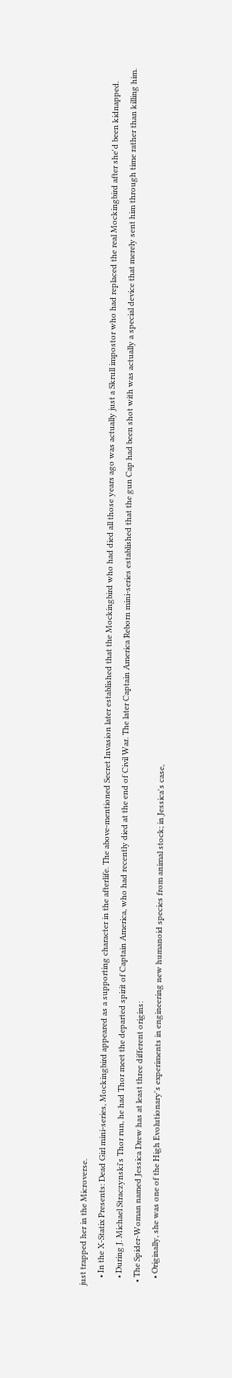just trapped her in the Microverse.
    • In the X-Statix Presents: Dead Girl mini-series, Mockingbird appeared as a supporting character in the afterlife. The above-mentioned Secret Invasion later established that the Mockingbird who had died all those years ago was actually just a Skrull impostor who had replaced the real Mockingbird after she'd been kidnapped.
    • During J. Michael Straczynski's Thor run, he had Thor meet the departed spirit of Captain America, who had recently died at the end of Civil War. The later Captain America Reborn mini-series established that the gun Cap had been shot with was actually a special device that merely sent him through time rather than killing him.
  • The Spider-Woman named Jessica Drew has at least three different origins:
    • Originally, she was one of the High Evolutionary's experiments in engineering new humanoid species from animal stock; in Jessica's case,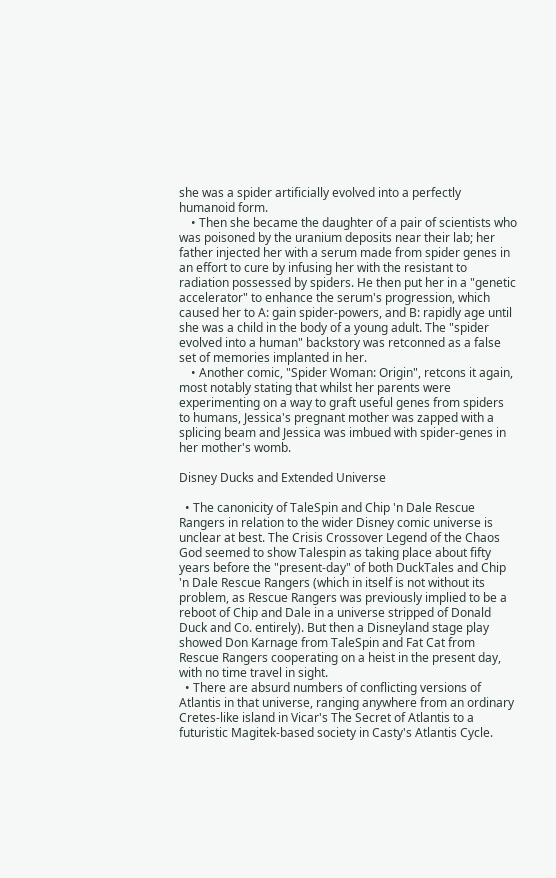she was a spider artificially evolved into a perfectly humanoid form.
    • Then she became the daughter of a pair of scientists who was poisoned by the uranium deposits near their lab; her father injected her with a serum made from spider genes in an effort to cure by infusing her with the resistant to radiation possessed by spiders. He then put her in a "genetic accelerator" to enhance the serum's progression, which caused her to A: gain spider-powers, and B: rapidly age until she was a child in the body of a young adult. The "spider evolved into a human" backstory was retconned as a false set of memories implanted in her.
    • Another comic, "Spider Woman: Origin", retcons it again, most notably stating that whilst her parents were experimenting on a way to graft useful genes from spiders to humans, Jessica's pregnant mother was zapped with a splicing beam and Jessica was imbued with spider-genes in her mother's womb.

Disney Ducks and Extended Universe

  • The canonicity of TaleSpin and Chip 'n Dale Rescue Rangers in relation to the wider Disney comic universe is unclear at best. The Crisis Crossover Legend of the Chaos God seemed to show Talespin as taking place about fifty years before the "present-day" of both DuckTales and Chip 'n Dale Rescue Rangers (which in itself is not without its problem, as Rescue Rangers was previously implied to be a reboot of Chip and Dale in a universe stripped of Donald Duck and Co. entirely). But then a Disneyland stage play showed Don Karnage from TaleSpin and Fat Cat from Rescue Rangers cooperating on a heist in the present day, with no time travel in sight.
  • There are absurd numbers of conflicting versions of Atlantis in that universe, ranging anywhere from an ordinary Cretes-like island in Vicar's The Secret of Atlantis to a futuristic Magitek-based society in Casty's Atlantis Cycle.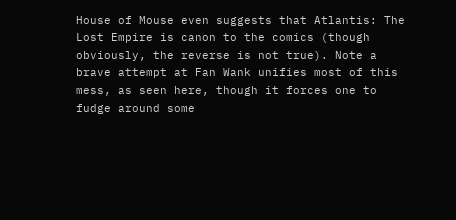House of Mouse even suggests that Atlantis: The Lost Empire is canon to the comics (though obviously, the reverse is not true). Note a brave attempt at Fan Wank unifies most of this mess, as seen here, though it forces one to fudge around some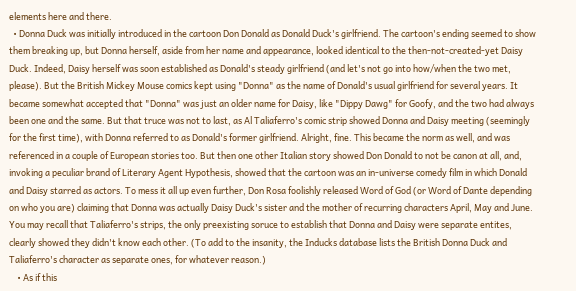elements here and there.
  • Donna Duck was initially introduced in the cartoon Don Donald as Donald Duck's girlfriend. The cartoon's ending seemed to show them breaking up, but Donna herself, aside from her name and appearance, looked identical to the then-not-created-yet Daisy Duck. Indeed, Daisy herself was soon established as Donald's steady girlfriend (and let's not go into how/when the two met, please). But the British Mickey Mouse comics kept using "Donna" as the name of Donald's usual girlfriend for several years. It became somewhat accepted that "Donna" was just an older name for Daisy, like "Dippy Dawg" for Goofy, and the two had always been one and the same. But that truce was not to last, as Al Taliaferro's comic strip showed Donna and Daisy meeting (seemingly for the first time), with Donna referred to as Donald's former girlfriend. Alright, fine. This became the norm as well, and was referenced in a couple of European stories too. But then one other Italian story showed Don Donald to not be canon at all, and, invoking a peculiar brand of Literary Agent Hypothesis, showed that the cartoon was an in-universe comedy film in which Donald and Daisy starred as actors. To mess it all up even further, Don Rosa foolishly released Word of God (or Word of Dante depending on who you are) claiming that Donna was actually Daisy Duck's sister and the mother of recurring characters April, May and June. You may recall that Taliaferro's strips, the only preexisting soruce to establish that Donna and Daisy were separate entites, clearly showed they didn't know each other. (To add to the insanity, the Inducks database lists the British Donna Duck and Taliaferro's character as separate ones, for whatever reason.)
    • As if this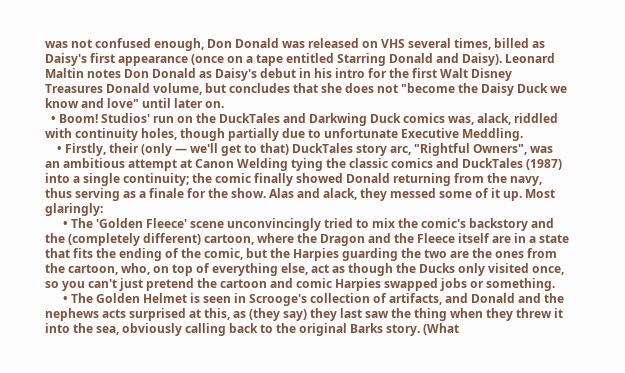was not confused enough, Don Donald was released on VHS several times, billed as Daisy's first appearance (once on a tape entitled Starring Donald and Daisy). Leonard Maltin notes Don Donald as Daisy's debut in his intro for the first Walt Disney Treasures Donald volume, but concludes that she does not "become the Daisy Duck we know and love" until later on.
  • Boom! Studios' run on the DuckTales and Darkwing Duck comics was, alack, riddled with continuity holes, though partially due to unfortunate Executive Meddling.
    • Firstly, their (only — we'll get to that) DuckTales story arc, "Rightful Owners", was an ambitious attempt at Canon Welding tying the classic comics and DuckTales (1987) into a single continuity; the comic finally showed Donald returning from the navy, thus serving as a finale for the show. Alas and alack, they messed some of it up. Most glaringly:
      • The 'Golden Fleece' scene unconvincingly tried to mix the comic's backstory and the (completely different) cartoon, where the Dragon and the Fleece itself are in a state that fits the ending of the comic, but the Harpies guarding the two are the ones from the cartoon, who, on top of everything else, act as though the Ducks only visited once, so you can't just pretend the cartoon and comic Harpies swapped jobs or something.
      • The Golden Helmet is seen in Scrooge's collection of artifacts, and Donald and the nephews acts surprised at this, as (they say) they last saw the thing when they threw it into the sea, obviously calling back to the original Barks story. (What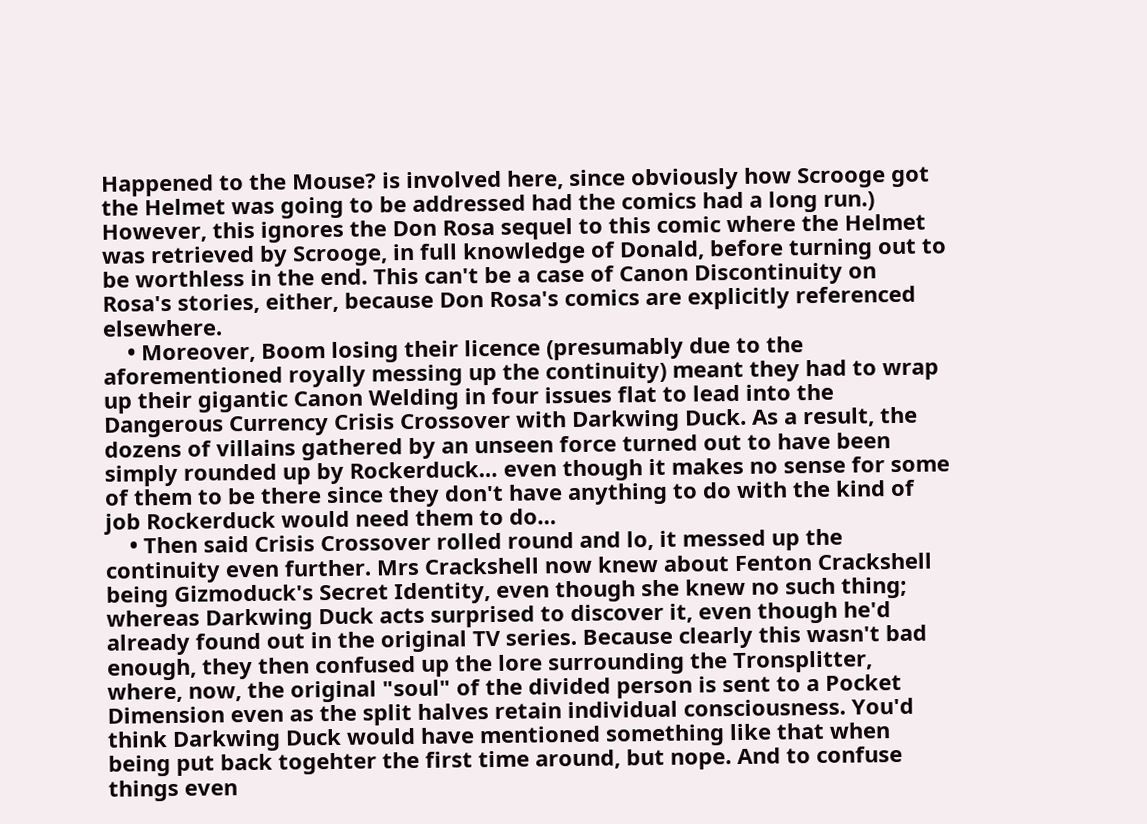Happened to the Mouse? is involved here, since obviously how Scrooge got the Helmet was going to be addressed had the comics had a long run.) However, this ignores the Don Rosa sequel to this comic where the Helmet was retrieved by Scrooge, in full knowledge of Donald, before turning out to be worthless in the end. This can't be a case of Canon Discontinuity on Rosa's stories, either, because Don Rosa's comics are explicitly referenced elsewhere.
    • Moreover, Boom losing their licence (presumably due to the aforementioned royally messing up the continuity) meant they had to wrap up their gigantic Canon Welding in four issues flat to lead into the Dangerous Currency Crisis Crossover with Darkwing Duck. As a result, the dozens of villains gathered by an unseen force turned out to have been simply rounded up by Rockerduck… even though it makes no sense for some of them to be there since they don't have anything to do with the kind of job Rockerduck would need them to do…
    • Then said Crisis Crossover rolled round and lo, it messed up the continuity even further. Mrs Crackshell now knew about Fenton Crackshell being Gizmoduck's Secret Identity, even though she knew no such thing; whereas Darkwing Duck acts surprised to discover it, even though he'd already found out in the original TV series. Because clearly this wasn't bad enough, they then confused up the lore surrounding the Tronsplitter, where, now, the original "soul" of the divided person is sent to a Pocket Dimension even as the split halves retain individual consciousness. You'd think Darkwing Duck would have mentioned something like that when being put back togehter the first time around, but nope. And to confuse things even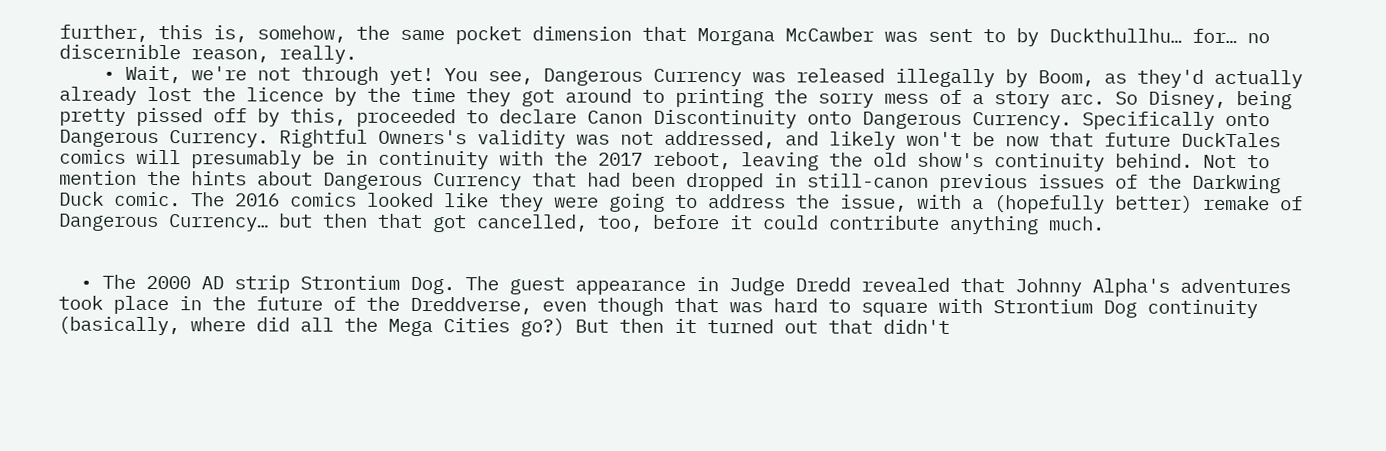further, this is, somehow, the same pocket dimension that Morgana McCawber was sent to by Duckthullhu… for… no discernible reason, really.
    • Wait, we're not through yet! You see, Dangerous Currency was released illegally by Boom, as they'd actually already lost the licence by the time they got around to printing the sorry mess of a story arc. So Disney, being pretty pissed off by this, proceeded to declare Canon Discontinuity onto Dangerous Currency. Specifically onto Dangerous Currency. Rightful Owners's validity was not addressed, and likely won't be now that future DuckTales comics will presumably be in continuity with the 2017 reboot, leaving the old show's continuity behind. Not to mention the hints about Dangerous Currency that had been dropped in still-canon previous issues of the Darkwing Duck comic. The 2016 comics looked like they were going to address the issue, with a (hopefully better) remake of Dangerous Currency… but then that got cancelled, too, before it could contribute anything much.


  • The 2000 AD strip Strontium Dog. The guest appearance in Judge Dredd revealed that Johnny Alpha's adventures took place in the future of the Dreddverse, even though that was hard to square with Strontium Dog continuity (basically, where did all the Mega Cities go?) But then it turned out that didn't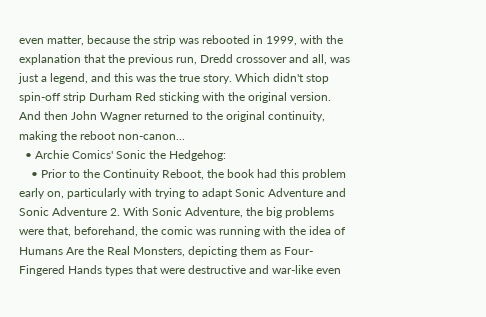even matter, because the strip was rebooted in 1999, with the explanation that the previous run, Dredd crossover and all, was just a legend, and this was the true story. Which didn't stop spin-off strip Durham Red sticking with the original version. And then John Wagner returned to the original continuity, making the reboot non-canon...
  • Archie Comics' Sonic the Hedgehog:
    • Prior to the Continuity Reboot, the book had this problem early on, particularly with trying to adapt Sonic Adventure and Sonic Adventure 2. With Sonic Adventure, the big problems were that, beforehand, the comic was running with the idea of Humans Are the Real Monsters, depicting them as Four-Fingered Hands types that were destructive and war-like even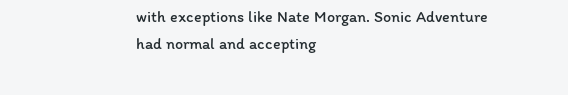with exceptions like Nate Morgan. Sonic Adventure had normal and accepting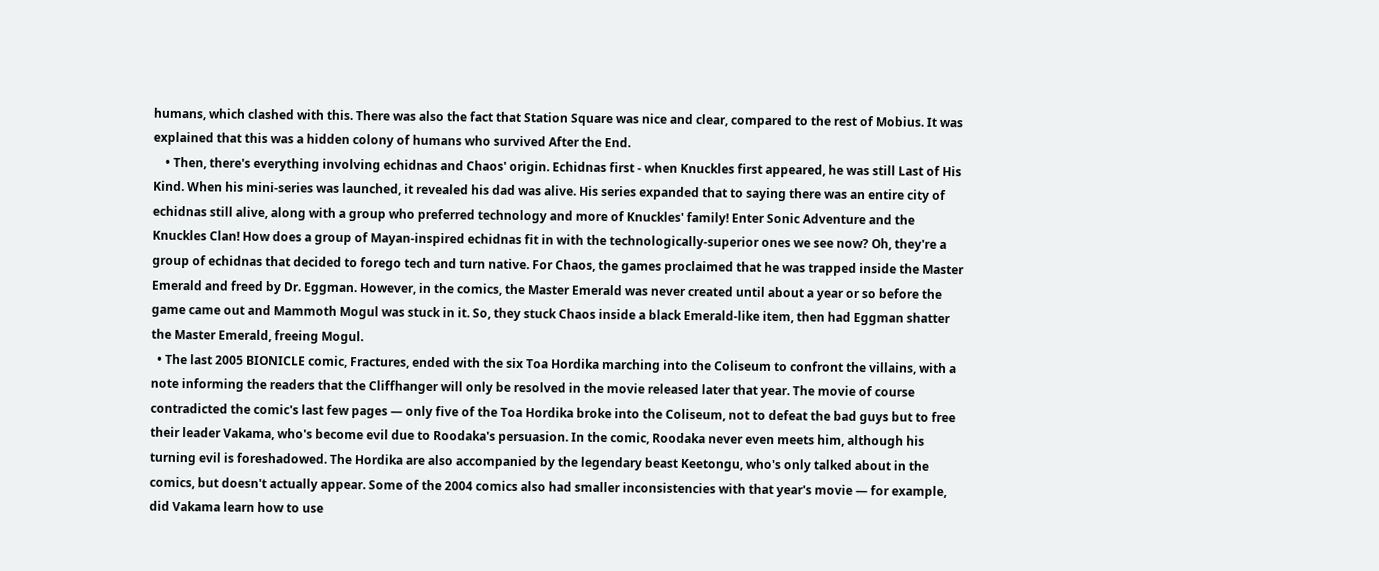humans, which clashed with this. There was also the fact that Station Square was nice and clear, compared to the rest of Mobius. It was explained that this was a hidden colony of humans who survived After the End.
    • Then, there's everything involving echidnas and Chaos' origin. Echidnas first - when Knuckles first appeared, he was still Last of His Kind. When his mini-series was launched, it revealed his dad was alive. His series expanded that to saying there was an entire city of echidnas still alive, along with a group who preferred technology and more of Knuckles' family! Enter Sonic Adventure and the Knuckles Clan! How does a group of Mayan-inspired echidnas fit in with the technologically-superior ones we see now? Oh, they're a group of echidnas that decided to forego tech and turn native. For Chaos, the games proclaimed that he was trapped inside the Master Emerald and freed by Dr. Eggman. However, in the comics, the Master Emerald was never created until about a year or so before the game came out and Mammoth Mogul was stuck in it. So, they stuck Chaos inside a black Emerald-like item, then had Eggman shatter the Master Emerald, freeing Mogul.
  • The last 2005 BIONICLE comic, Fractures, ended with the six Toa Hordika marching into the Coliseum to confront the villains, with a note informing the readers that the Cliffhanger will only be resolved in the movie released later that year. The movie of course contradicted the comic's last few pages — only five of the Toa Hordika broke into the Coliseum, not to defeat the bad guys but to free their leader Vakama, who's become evil due to Roodaka's persuasion. In the comic, Roodaka never even meets him, although his turning evil is foreshadowed. The Hordika are also accompanied by the legendary beast Keetongu, who's only talked about in the comics, but doesn't actually appear. Some of the 2004 comics also had smaller inconsistencies with that year's movie — for example, did Vakama learn how to use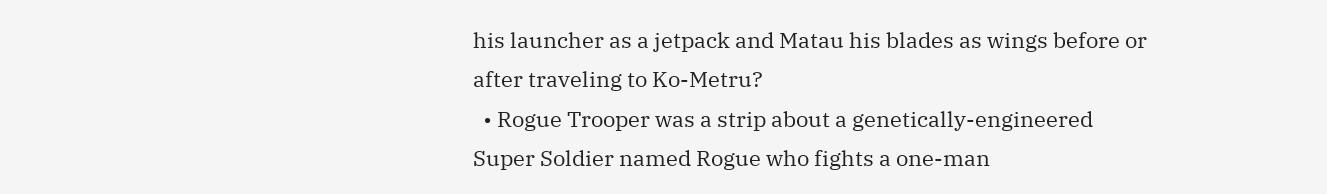his launcher as a jetpack and Matau his blades as wings before or after traveling to Ko-Metru?
  • Rogue Trooper was a strip about a genetically-engineered Super Soldier named Rogue who fights a one-man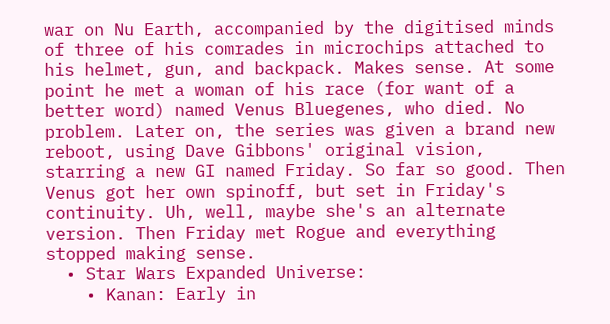war on Nu Earth, accompanied by the digitised minds of three of his comrades in microchips attached to his helmet, gun, and backpack. Makes sense. At some point he met a woman of his race (for want of a better word) named Venus Bluegenes, who died. No problem. Later on, the series was given a brand new reboot, using Dave Gibbons' original vision, starring a new GI named Friday. So far so good. Then Venus got her own spinoff, but set in Friday's continuity. Uh, well, maybe she's an alternate version. Then Friday met Rogue and everything stopped making sense.
  • Star Wars Expanded Universe:
    • Kanan: Early in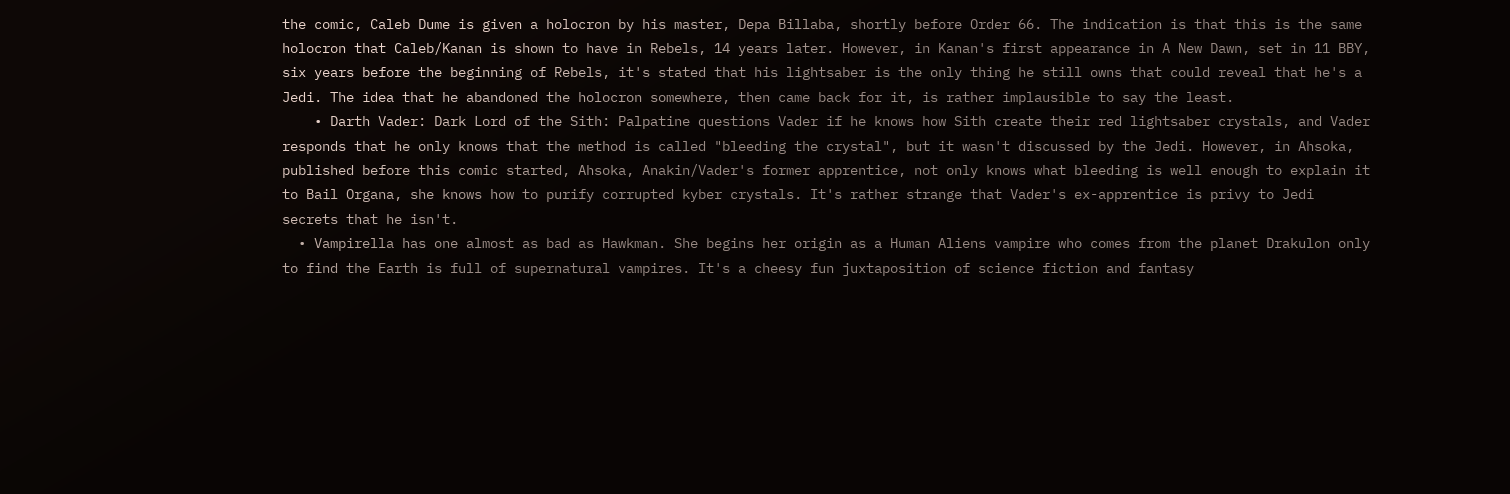the comic, Caleb Dume is given a holocron by his master, Depa Billaba, shortly before Order 66. The indication is that this is the same holocron that Caleb/Kanan is shown to have in Rebels, 14 years later. However, in Kanan's first appearance in A New Dawn, set in 11 BBY, six years before the beginning of Rebels, it's stated that his lightsaber is the only thing he still owns that could reveal that he's a Jedi. The idea that he abandoned the holocron somewhere, then came back for it, is rather implausible to say the least.
    • Darth Vader: Dark Lord of the Sith: Palpatine questions Vader if he knows how Sith create their red lightsaber crystals, and Vader responds that he only knows that the method is called "bleeding the crystal", but it wasn't discussed by the Jedi. However, in Ahsoka, published before this comic started, Ahsoka, Anakin/Vader's former apprentice, not only knows what bleeding is well enough to explain it to Bail Organa, she knows how to purify corrupted kyber crystals. It's rather strange that Vader's ex-apprentice is privy to Jedi secrets that he isn't.
  • Vampirella has one almost as bad as Hawkman. She begins her origin as a Human Aliens vampire who comes from the planet Drakulon only to find the Earth is full of supernatural vampires. It's a cheesy fun juxtaposition of science fiction and fantasy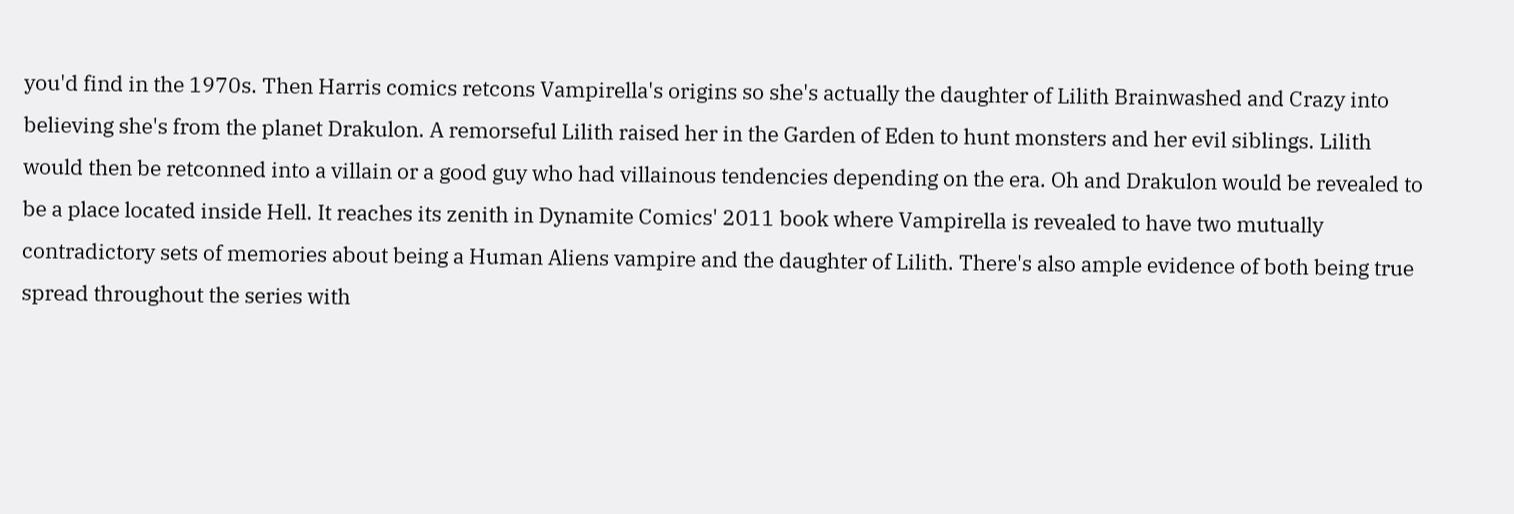you'd find in the 1970s. Then Harris comics retcons Vampirella's origins so she's actually the daughter of Lilith Brainwashed and Crazy into believing she's from the planet Drakulon. A remorseful Lilith raised her in the Garden of Eden to hunt monsters and her evil siblings. Lilith would then be retconned into a villain or a good guy who had villainous tendencies depending on the era. Oh and Drakulon would be revealed to be a place located inside Hell. It reaches its zenith in Dynamite Comics' 2011 book where Vampirella is revealed to have two mutually contradictory sets of memories about being a Human Aliens vampire and the daughter of Lilith. There's also ample evidence of both being true spread throughout the series with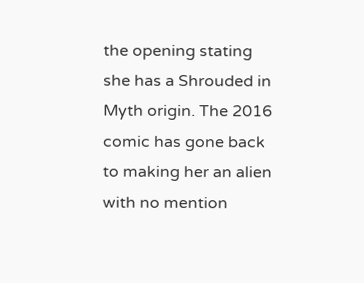the opening stating she has a Shrouded in Myth origin. The 2016 comic has gone back to making her an alien with no mention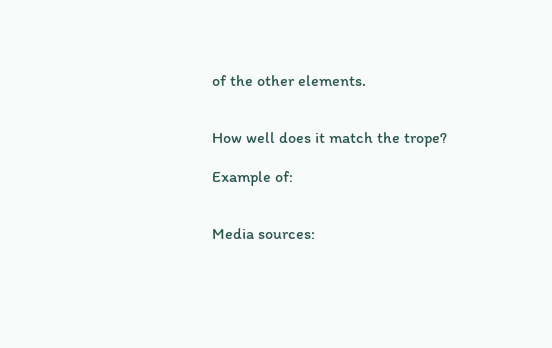of the other elements.


How well does it match the trope?

Example of:


Media sources: